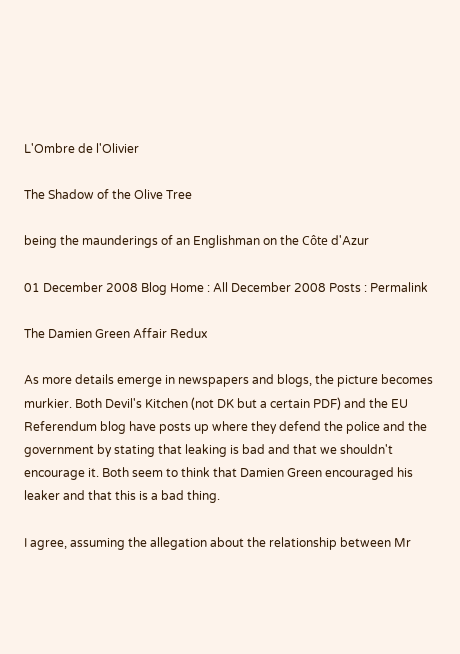L'Ombre de l'Olivier

The Shadow of the Olive Tree

being the maunderings of an Englishman on the Côte d'Azur

01 December 2008 Blog Home : All December 2008 Posts : Permalink

The Damien Green Affair Redux

As more details emerge in newspapers and blogs, the picture becomes murkier. Both Devil's Kitchen (not DK but a certain PDF) and the EU Referendum blog have posts up where they defend the police and the government by stating that leaking is bad and that we shouldn't encourage it. Both seem to think that Damien Green encouraged his leaker and that this is a bad thing.

I agree, assuming the allegation about the relationship between Mr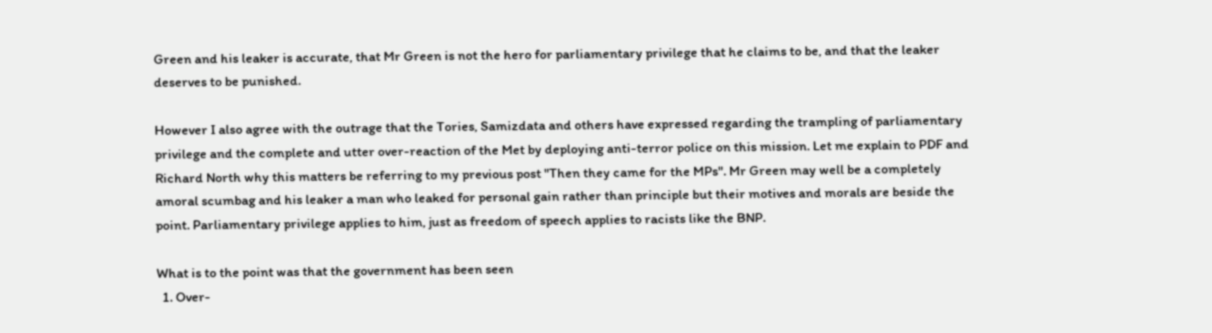Green and his leaker is accurate, that Mr Green is not the hero for parliamentary privilege that he claims to be, and that the leaker deserves to be punished.

However I also agree with the outrage that the Tories, Samizdata and others have expressed regarding the trampling of parliamentary privilege and the complete and utter over-reaction of the Met by deploying anti-terror police on this mission. Let me explain to PDF and Richard North why this matters be referring to my previous post "Then they came for the MPs". Mr Green may well be a completely amoral scumbag and his leaker a man who leaked for personal gain rather than principle but their motives and morals are beside the point. Parliamentary privilege applies to him, just as freedom of speech applies to racists like the BNP.

What is to the point was that the government has been seen
  1. Over-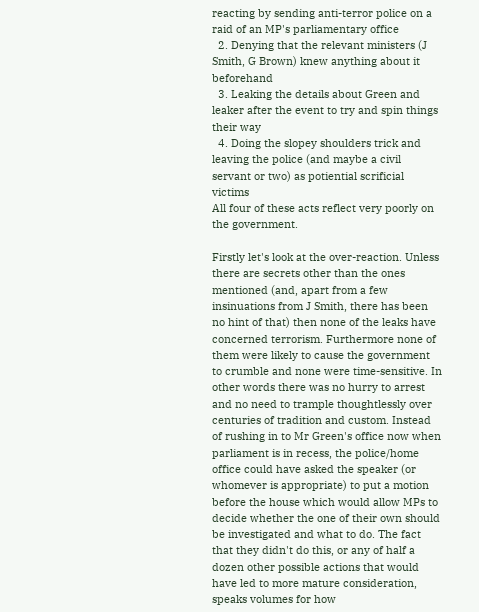reacting by sending anti-terror police on a raid of an MP's parliamentary office
  2. Denying that the relevant ministers (J Smith, G Brown) knew anything about it beforehand
  3. Leaking the details about Green and leaker after the event to try and spin things their way
  4. Doing the slopey shoulders trick and leaving the police (and maybe a civil servant or two) as potiential scrificial victims
All four of these acts reflect very poorly on the government.

Firstly let's look at the over-reaction. Unless there are secrets other than the ones mentioned (and, apart from a few insinuations from J Smith, there has been no hint of that) then none of the leaks have concerned terrorism. Furthermore none of them were likely to cause the government to crumble and none were time-sensitive. In other words there was no hurry to arrest and no need to trample thoughtlessly over centuries of tradition and custom. Instead of rushing in to Mr Green's office now when parliament is in recess, the police/home office could have asked the speaker (or whomever is appropriate) to put a motion before the house which would allow MPs to decide whether the one of their own should be investigated and what to do. The fact that they didn't do this, or any of half a dozen other possible actions that would have led to more mature consideration, speaks volumes for how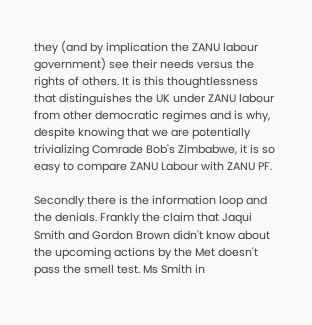they (and by implication the ZANU labour government) see their needs versus the rights of others. It is this thoughtlessness that distinguishes the UK under ZANU labour from other democratic regimes and is why, despite knowing that we are potentially trivializing Comrade Bob's Zimbabwe, it is so easy to compare ZANU Labour with ZANU PF.

Secondly there is the information loop and the denials. Frankly the claim that Jaqui Smith and Gordon Brown didn't know about the upcoming actions by the Met doesn't pass the smell test. Ms Smith in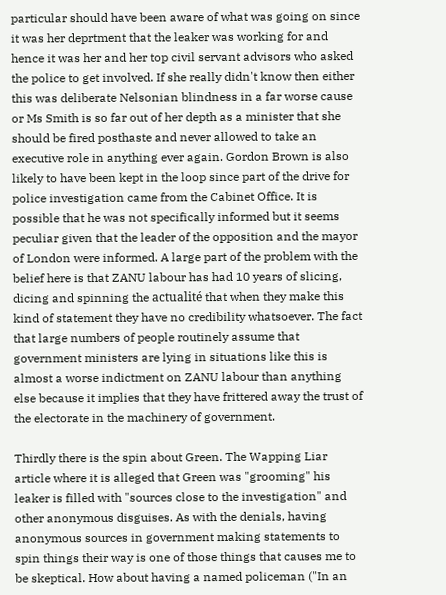particular should have been aware of what was going on since it was her deprtment that the leaker was working for and hence it was her and her top civil servant advisors who asked the police to get involved. If she really didn't know then either this was deliberate Nelsonian blindness in a far worse cause or Ms Smith is so far out of her depth as a minister that she should be fired posthaste and never allowed to take an executive role in anything ever again. Gordon Brown is also likely to have been kept in the loop since part of the drive for police investigation came from the Cabinet Office. It is possible that he was not specifically informed but it seems peculiar given that the leader of the opposition and the mayor of London were informed. A large part of the problem with the belief here is that ZANU labour has had 10 years of slicing, dicing and spinning the actualité that when they make this kind of statement they have no credibility whatsoever. The fact that large numbers of people routinely assume that government ministers are lying in situations like this is almost a worse indictment on ZANU labour than anything else because it implies that they have frittered away the trust of the electorate in the machinery of government.

Thirdly there is the spin about Green. The Wapping Liar article where it is alleged that Green was "grooming" his leaker is filled with "sources close to the investigation" and other anonymous disguises. As with the denials, having anonymous sources in government making statements to spin things their way is one of those things that causes me to be skeptical. How about having a named policeman ("In an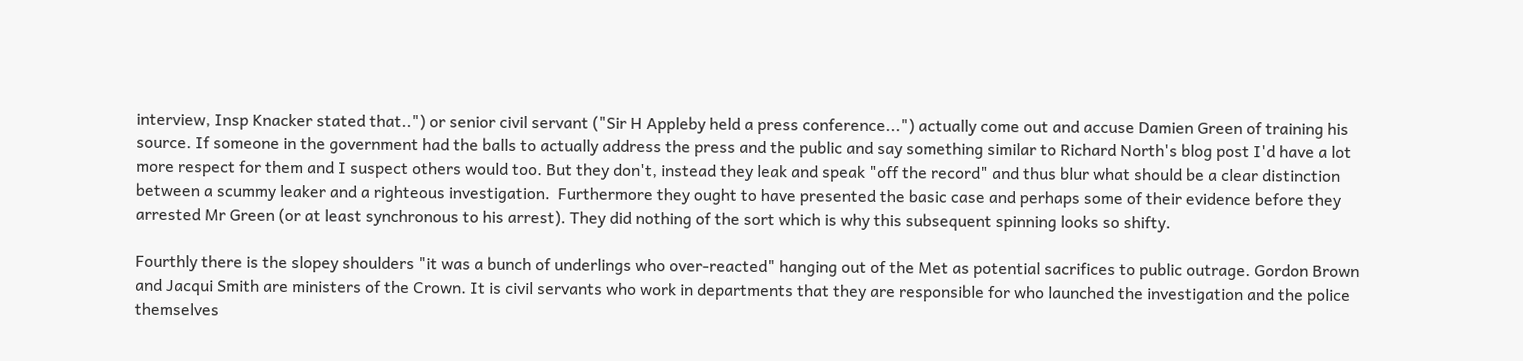interview, Insp Knacker stated that..") or senior civil servant ("Sir H Appleby held a press conference...") actually come out and accuse Damien Green of training his source. If someone in the government had the balls to actually address the press and the public and say something similar to Richard North's blog post I'd have a lot more respect for them and I suspect others would too. But they don't, instead they leak and speak "off the record" and thus blur what should be a clear distinction between a scummy leaker and a righteous investigation.  Furthermore they ought to have presented the basic case and perhaps some of their evidence before they arrested Mr Green (or at least synchronous to his arrest). They did nothing of the sort which is why this subsequent spinning looks so shifty.

Fourthly there is the slopey shoulders "it was a bunch of underlings who over-reacted" hanging out of the Met as potential sacrifices to public outrage. Gordon Brown and Jacqui Smith are ministers of the Crown. It is civil servants who work in departments that they are responsible for who launched the investigation and the police themselves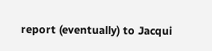report (eventually) to Jacqui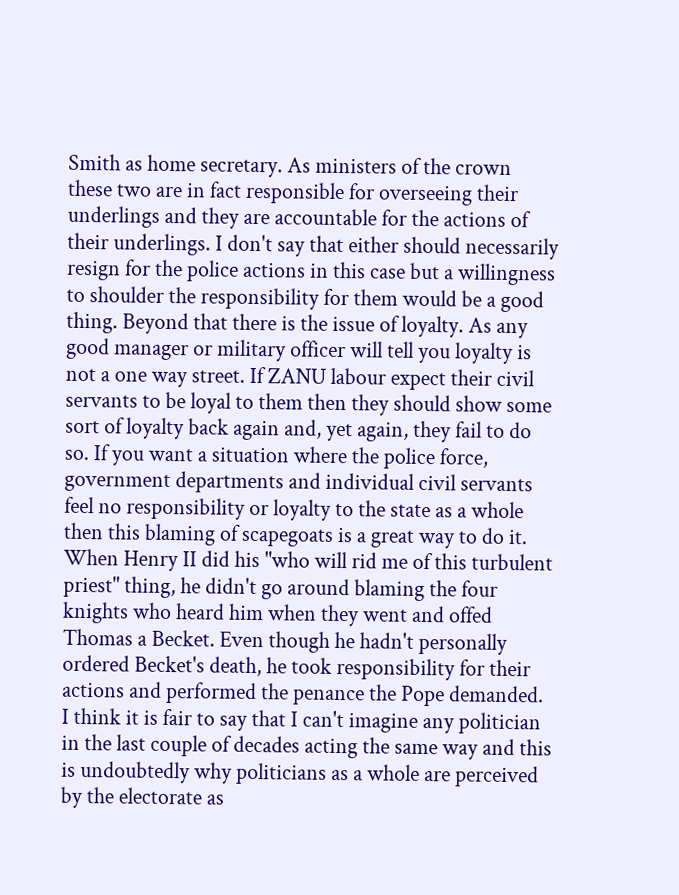Smith as home secretary. As ministers of the crown these two are in fact responsible for overseeing their underlings and they are accountable for the actions of their underlings. I don't say that either should necessarily resign for the police actions in this case but a willingness to shoulder the responsibility for them would be a good thing. Beyond that there is the issue of loyalty. As any good manager or military officer will tell you loyalty is not a one way street. If ZANU labour expect their civil servants to be loyal to them then they should show some sort of loyalty back again and, yet again, they fail to do so. If you want a situation where the police force, government departments and individual civil servants feel no responsibility or loyalty to the state as a whole then this blaming of scapegoats is a great way to do it. When Henry II did his "who will rid me of this turbulent priest" thing, he didn't go around blaming the four knights who heard him when they went and offed Thomas a Becket. Even though he hadn't personally ordered Becket's death, he took responsibility for their actions and performed the penance the Pope demanded. I think it is fair to say that I can't imagine any politician in the last couple of decades acting the same way and this is undoubtedly why politicians as a whole are perceived by the electorate as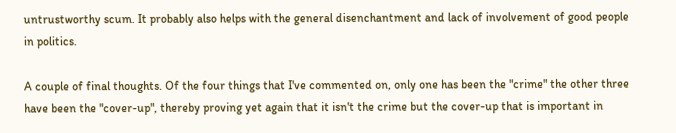untrustworthy scum. It probably also helps with the general disenchantment and lack of involvement of good people in politics.

A couple of final thoughts. Of the four things that I've commented on, only one has been the "crime" the other three have been the "cover-up", thereby proving yet again that it isn't the crime but the cover-up that is important in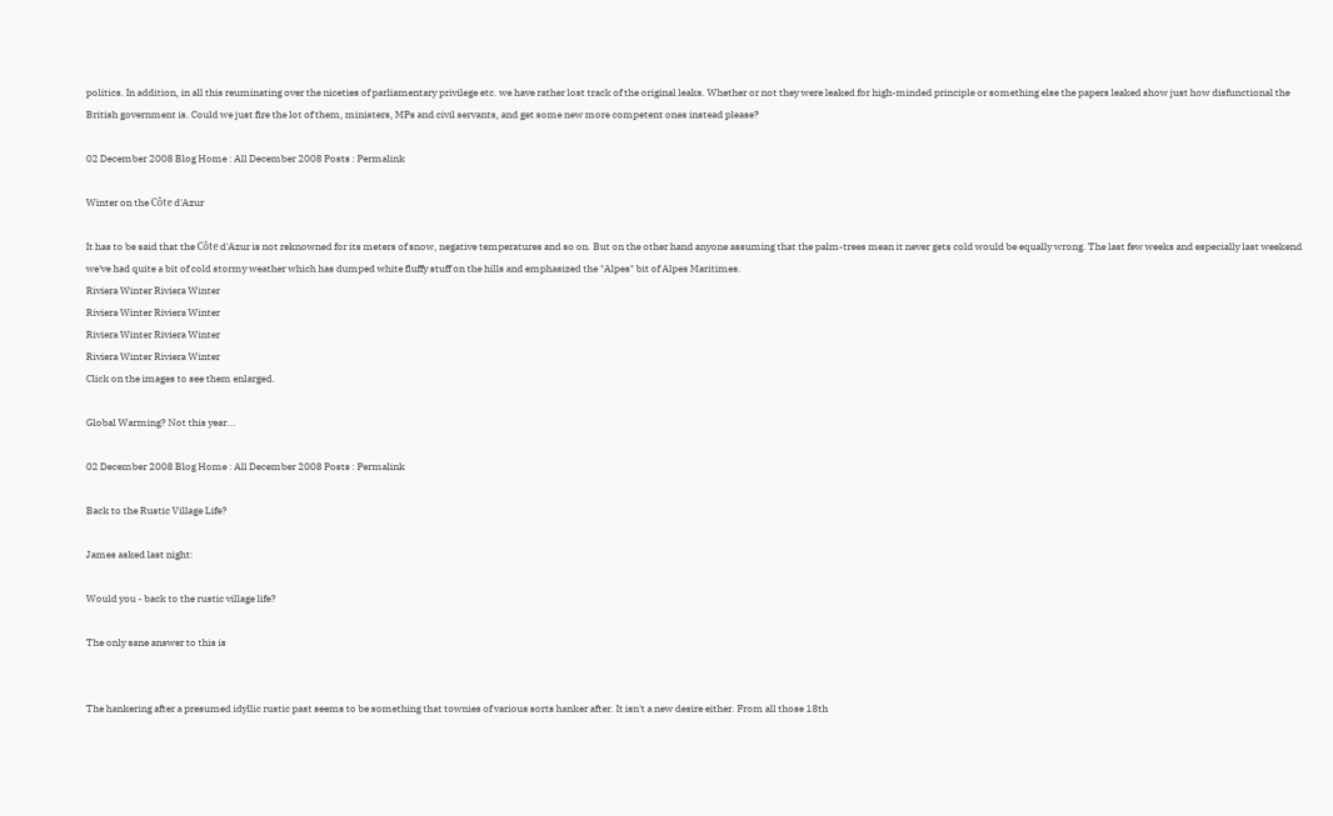politics. In addition, in all this reuminating over the niceties of parliamentary privilege etc. we have rather lost track of the original leaks. Whether or not they were leaked for high-minded principle or something else the papers leaked show just how disfunctional the British government is. Could we just fire the lot of them, ministers, MPs and civil servants, and get some new more competent ones instead please?

02 December 2008 Blog Home : All December 2008 Posts : Permalink

Winter on the Côte d'Azur

It has to be said that the Côte d'Azur is not reknowned for its meters of snow, negative temperatures and so on. But on the other hand anyone assuming that the palm-trees mean it never gets cold would be equally wrong. The last few weeks and especially last weekend we've had quite a bit of cold stormy weather which has dumped white fluffy stuff on the hills and emphasized the "Alpes" bit of Alpes Maritimes.
Riviera Winter Riviera Winter
Riviera Winter Riviera Winter
Riviera Winter Riviera Winter
Riviera Winter Riviera Winter
Click on the images to see them enlarged.

Global Warming? Not this year...

02 December 2008 Blog Home : All December 2008 Posts : Permalink

Back to the Rustic Village Life?

James asked last night:

Would you - back to the rustic village life?

The only sane answer to this is


The hankering after a presumed idyllic rustic past seems to be something that townies of various sorts hanker after. It isn't a new desire either. From all those 18th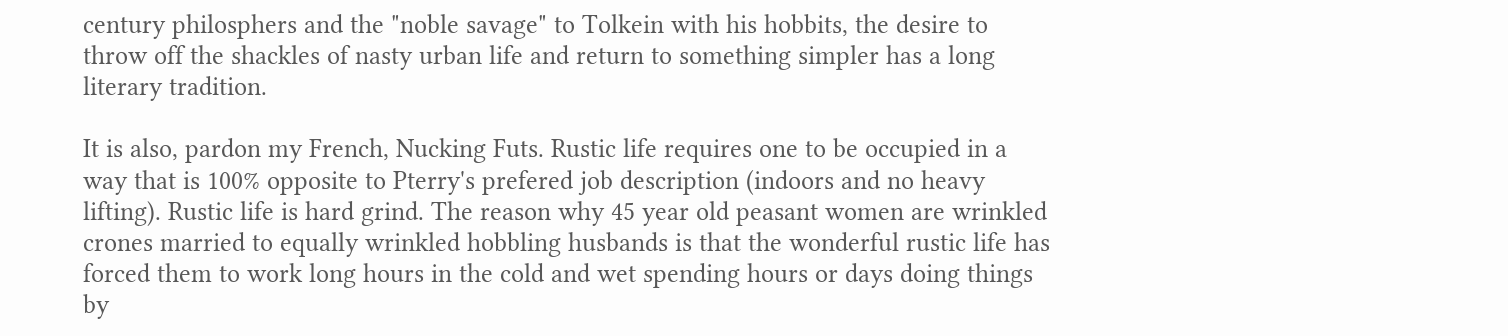century philosphers and the "noble savage" to Tolkein with his hobbits, the desire to throw off the shackles of nasty urban life and return to something simpler has a long literary tradition.

It is also, pardon my French, Nucking Futs. Rustic life requires one to be occupied in a way that is 100% opposite to Pterry's prefered job description (indoors and no heavy lifting). Rustic life is hard grind. The reason why 45 year old peasant women are wrinkled crones married to equally wrinkled hobbling husbands is that the wonderful rustic life has forced them to work long hours in the cold and wet spending hours or days doing things by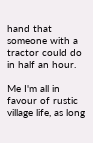hand that someone with a tractor could do in half an hour.

Me I'm all in favour of rustic village life, as long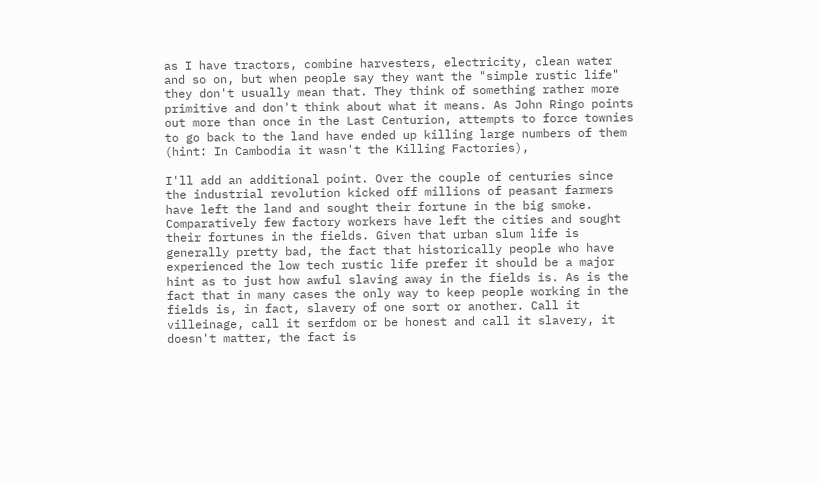as I have tractors, combine harvesters, electricity, clean water and so on, but when people say they want the "simple rustic life" they don't usually mean that. They think of something rather more primitive and don't think about what it means. As John Ringo points out more than once in the Last Centurion, attempts to force townies to go back to the land have ended up killing large numbers of them (hint: In Cambodia it wasn't the Killing Factories),

I'll add an additional point. Over the couple of centuries since the industrial revolution kicked off millions of peasant farmers have left the land and sought their fortune in the big smoke. Comparatively few factory workers have left the cities and sought their fortunes in the fields. Given that urban slum life is generally pretty bad, the fact that historically people who have experienced the low tech rustic life prefer it should be a major hint as to just how awful slaving away in the fields is. As is the fact that in many cases the only way to keep people working in the fields is, in fact, slavery of one sort or another. Call it villeinage, call it serfdom or be honest and call it slavery, it doesn't matter, the fact is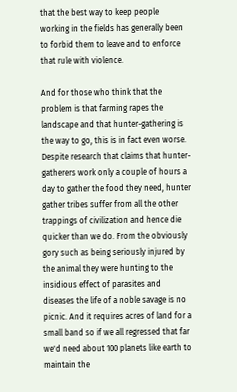that the best way to keep people working in the fields has generally been to forbid them to leave and to enforce that rule with violence.

And for those who think that the problem is that farming rapes the landscape and that hunter-gathering is the way to go, this is in fact even worse. Despite research that claims that hunter-gatherers work only a couple of hours a day to gather the food they need, hunter gather tribes suffer from all the other trappings of civilization and hence die quicker than we do. From the obviously gory such as being seriously injured by the animal they were hunting to the insidious effect of parasites and diseases the life of a noble savage is no picnic. And it requires acres of land for a small band so if we all regressed that far we'd need about 100 planets like earth to maintain the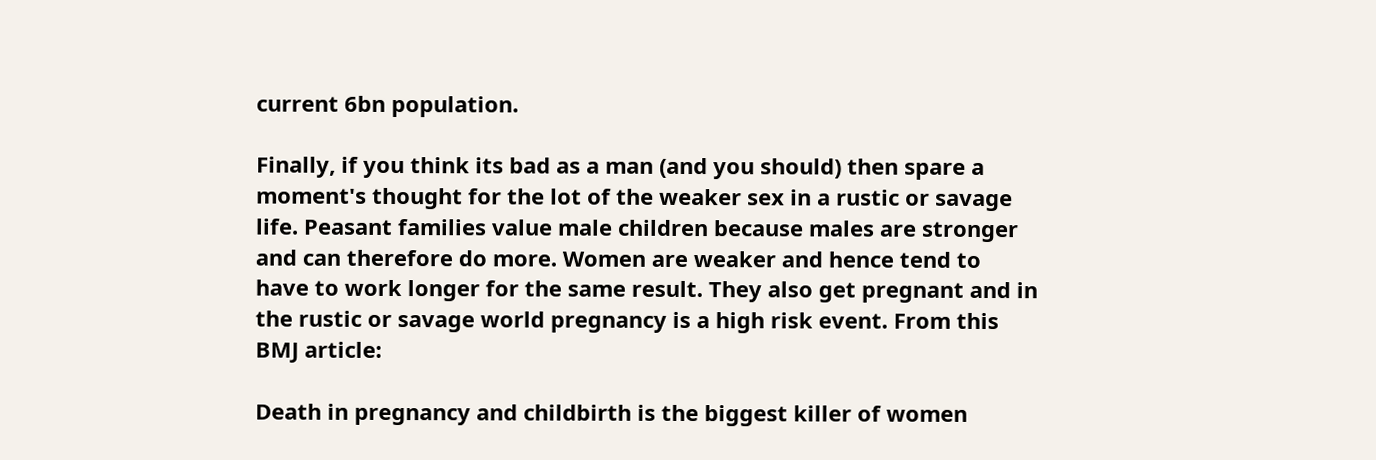current 6bn population.

Finally, if you think its bad as a man (and you should) then spare a moment's thought for the lot of the weaker sex in a rustic or savage life. Peasant families value male children because males are stronger and can therefore do more. Women are weaker and hence tend to have to work longer for the same result. They also get pregnant and in the rustic or savage world pregnancy is a high risk event. From this BMJ article:

Death in pregnancy and childbirth is the biggest killer of women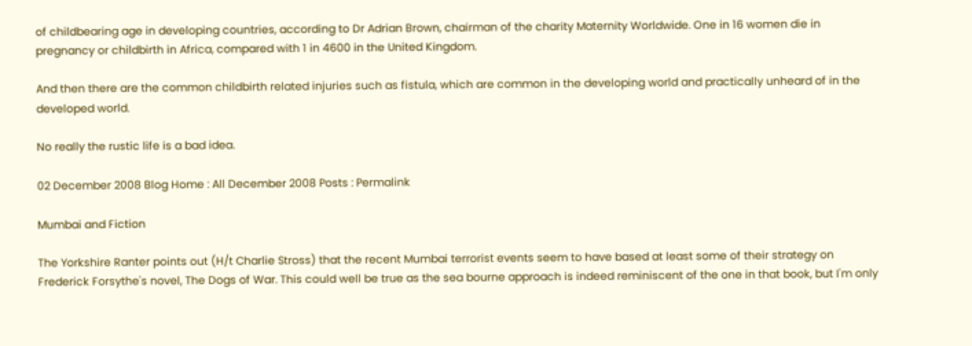of childbearing age in developing countries, according to Dr Adrian Brown, chairman of the charity Maternity Worldwide. One in 16 women die in pregnancy or childbirth in Africa, compared with 1 in 4600 in the United Kingdom.

And then there are the common childbirth related injuries such as fistula, which are common in the developing world and practically unheard of in the developed world.

No really the rustic life is a bad idea.

02 December 2008 Blog Home : All December 2008 Posts : Permalink

Mumbai and Fiction

The Yorkshire Ranter points out (H/t Charlie Stross) that the recent Mumbai terrorist events seem to have based at least some of their strategy on Frederick Forsythe's novel, The Dogs of War. This could well be true as the sea bourne approach is indeed reminiscent of the one in that book, but I'm only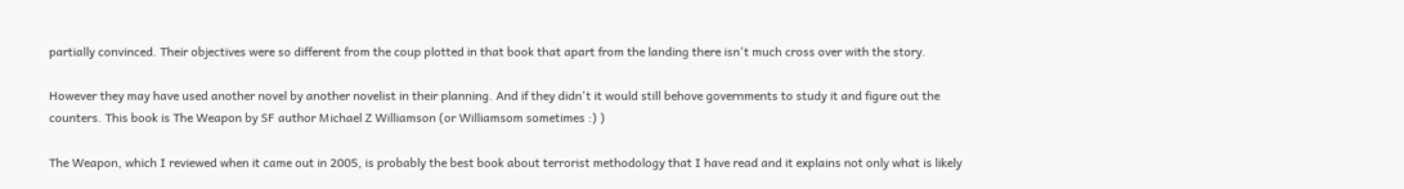partially convinced. Their objectives were so different from the coup plotted in that book that apart from the landing there isn't much cross over with the story.

However they may have used another novel by another novelist in their planning. And if they didn't it would still behove governments to study it and figure out the counters. This book is The Weapon by SF author Michael Z Williamson (or Williamsom sometimes :) )

The Weapon, which I reviewed when it came out in 2005, is probably the best book about terrorist methodology that I have read and it explains not only what is likely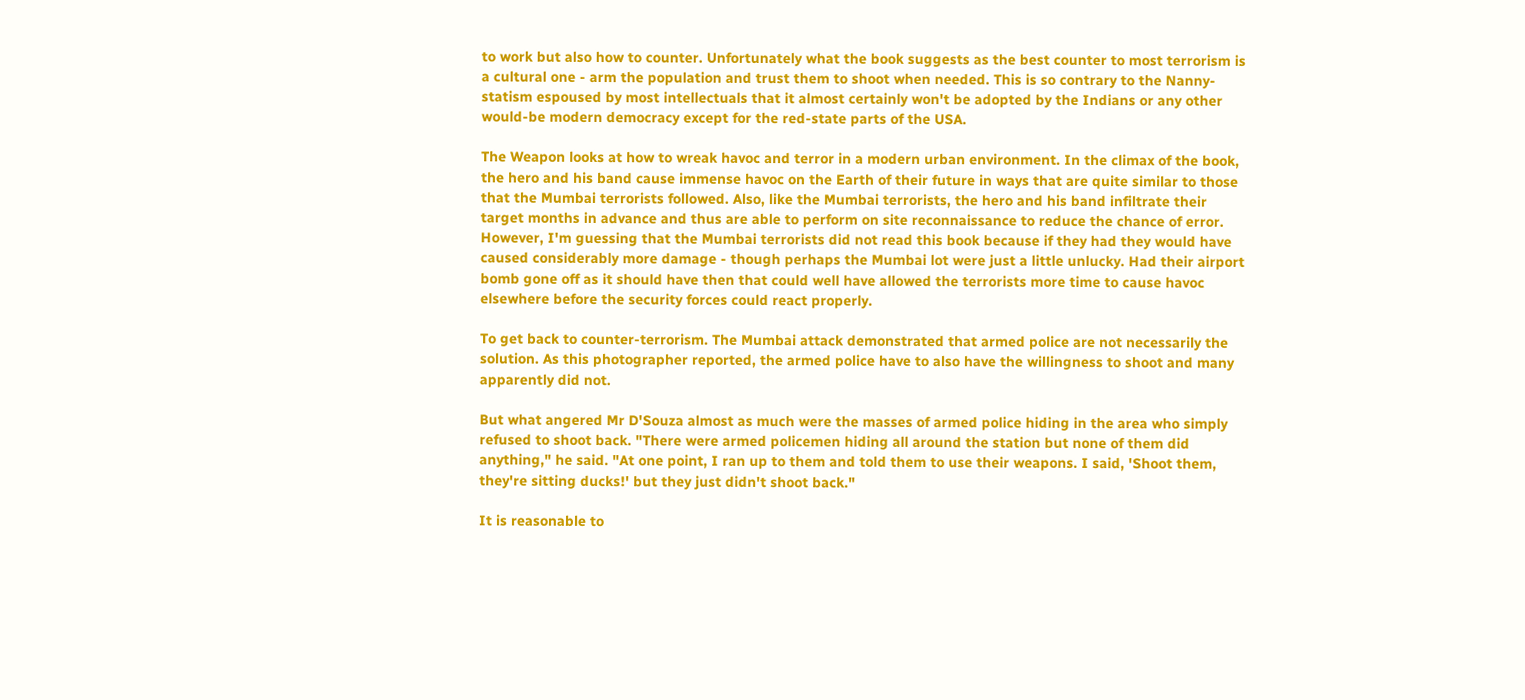to work but also how to counter. Unfortunately what the book suggests as the best counter to most terrorism is a cultural one - arm the population and trust them to shoot when needed. This is so contrary to the Nanny-statism espoused by most intellectuals that it almost certainly won't be adopted by the Indians or any other would-be modern democracy except for the red-state parts of the USA.

The Weapon looks at how to wreak havoc and terror in a modern urban environment. In the climax of the book, the hero and his band cause immense havoc on the Earth of their future in ways that are quite similar to those that the Mumbai terrorists followed. Also, like the Mumbai terrorists, the hero and his band infiltrate their target months in advance and thus are able to perform on site reconnaissance to reduce the chance of error. However, I'm guessing that the Mumbai terrorists did not read this book because if they had they would have caused considerably more damage - though perhaps the Mumbai lot were just a little unlucky. Had their airport bomb gone off as it should have then that could well have allowed the terrorists more time to cause havoc elsewhere before the security forces could react properly.

To get back to counter-terrorism. The Mumbai attack demonstrated that armed police are not necessarily the solution. As this photographer reported, the armed police have to also have the willingness to shoot and many apparently did not.

But what angered Mr D'Souza almost as much were the masses of armed police hiding in the area who simply refused to shoot back. "There were armed policemen hiding all around the station but none of them did anything," he said. "At one point, I ran up to them and told them to use their weapons. I said, 'Shoot them, they're sitting ducks!' but they just didn't shoot back."

It is reasonable to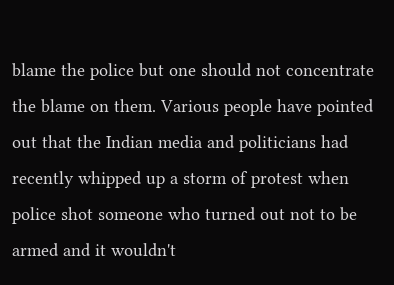blame the police but one should not concentrate the blame on them. Various people have pointed out that the Indian media and politicians had recently whipped up a storm of protest when police shot someone who turned out not to be armed and it wouldn't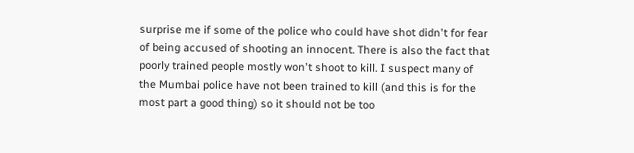surprise me if some of the police who could have shot didn't for fear of being accused of shooting an innocent. There is also the fact that poorly trained people mostly won't shoot to kill. I suspect many of the Mumbai police have not been trained to kill (and this is for the most part a good thing) so it should not be too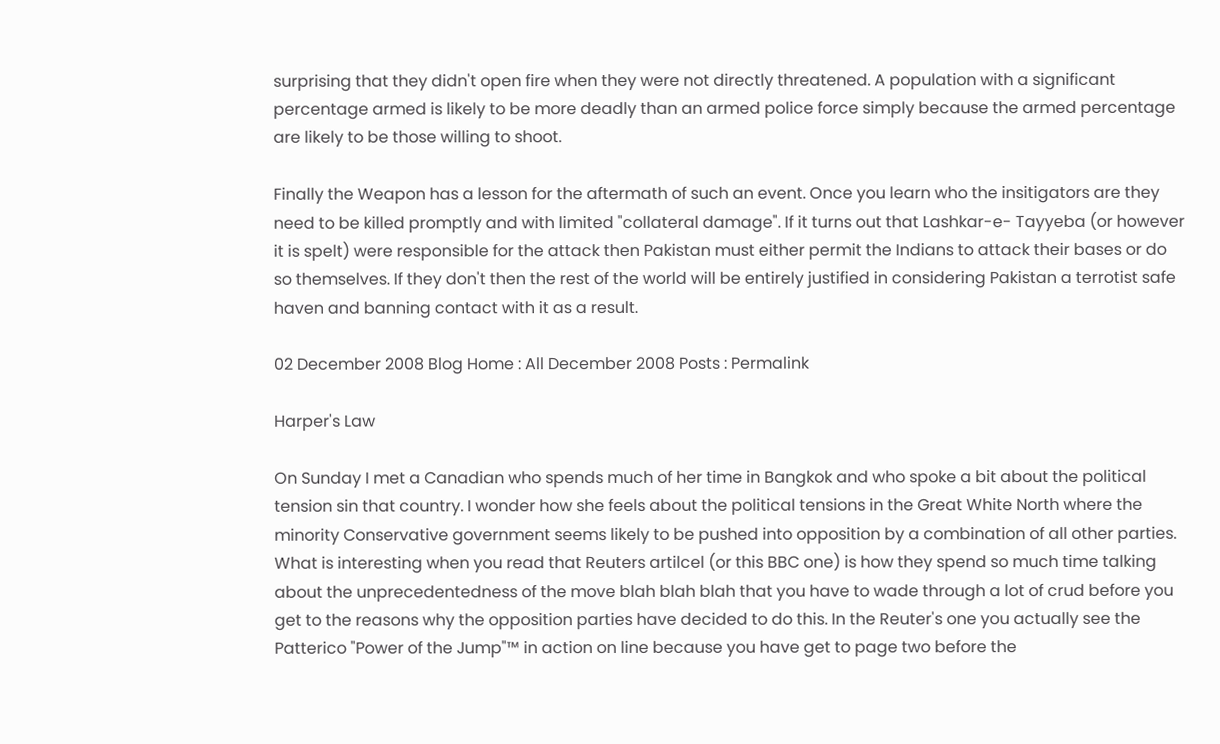surprising that they didn't open fire when they were not directly threatened. A population with a significant percentage armed is likely to be more deadly than an armed police force simply because the armed percentage are likely to be those willing to shoot.

Finally the Weapon has a lesson for the aftermath of such an event. Once you learn who the insitigators are they need to be killed promptly and with limited "collateral damage". If it turns out that Lashkar-e- Tayyeba (or however it is spelt) were responsible for the attack then Pakistan must either permit the Indians to attack their bases or do so themselves. If they don't then the rest of the world will be entirely justified in considering Pakistan a terrotist safe haven and banning contact with it as a result.

02 December 2008 Blog Home : All December 2008 Posts : Permalink

Harper's Law

On Sunday I met a Canadian who spends much of her time in Bangkok and who spoke a bit about the political tension sin that country. I wonder how she feels about the political tensions in the Great White North where the minority Conservative government seems likely to be pushed into opposition by a combination of all other parties. What is interesting when you read that Reuters artilcel (or this BBC one) is how they spend so much time talking about the unprecedentedness of the move blah blah blah that you have to wade through a lot of crud before you get to the reasons why the opposition parties have decided to do this. In the Reuter's one you actually see the Patterico "Power of the Jump"™ in action on line because you have get to page two before the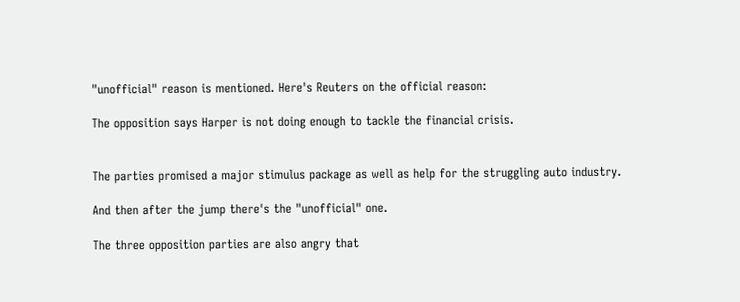"unofficial" reason is mentioned. Here's Reuters on the official reason:

The opposition says Harper is not doing enough to tackle the financial crisis.


The parties promised a major stimulus package as well as help for the struggling auto industry.

And then after the jump there's the "unofficial" one.

The three opposition parties are also angry that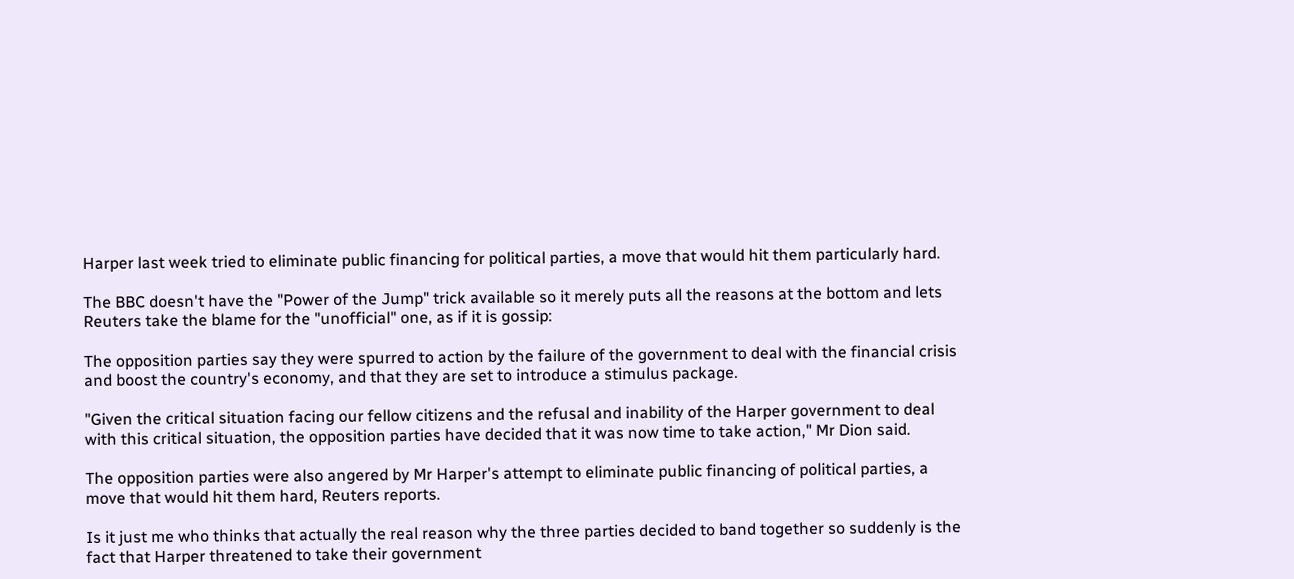Harper last week tried to eliminate public financing for political parties, a move that would hit them particularly hard.

The BBC doesn't have the "Power of the Jump" trick available so it merely puts all the reasons at the bottom and lets Reuters take the blame for the "unofficial" one, as if it is gossip:

The opposition parties say they were spurred to action by the failure of the government to deal with the financial crisis and boost the country's economy, and that they are set to introduce a stimulus package.

"Given the critical situation facing our fellow citizens and the refusal and inability of the Harper government to deal with this critical situation, the opposition parties have decided that it was now time to take action," Mr Dion said.

The opposition parties were also angered by Mr Harper's attempt to eliminate public financing of political parties, a move that would hit them hard, Reuters reports.

Is it just me who thinks that actually the real reason why the three parties decided to band together so suddenly is the fact that Harper threatened to take their government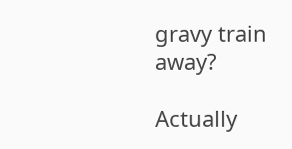gravy train away?

Actually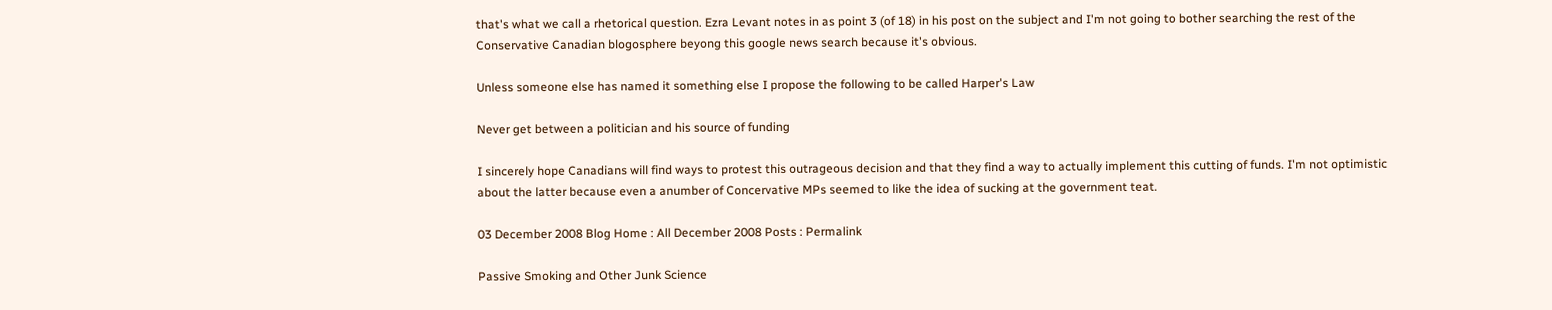that's what we call a rhetorical question. Ezra Levant notes in as point 3 (of 18) in his post on the subject and I'm not going to bother searching the rest of the Conservative Canadian blogosphere beyong this google news search because it's obvious.

Unless someone else has named it something else I propose the following to be called Harper's Law

Never get between a politician and his source of funding

I sincerely hope Canadians will find ways to protest this outrageous decision and that they find a way to actually implement this cutting of funds. I'm not optimistic about the latter because even a anumber of Concervative MPs seemed to like the idea of sucking at the government teat.

03 December 2008 Blog Home : All December 2008 Posts : Permalink

Passive Smoking and Other Junk Science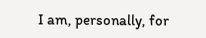I am, personally, for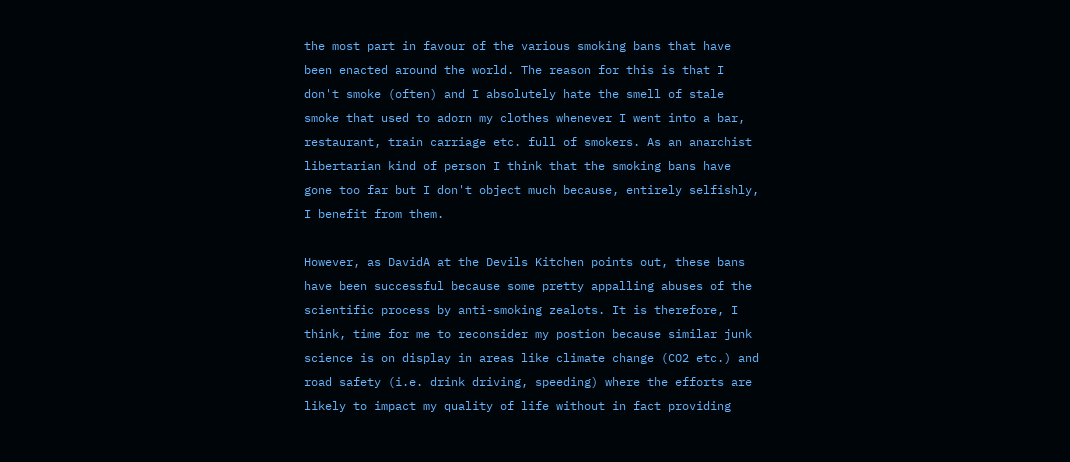the most part in favour of the various smoking bans that have been enacted around the world. The reason for this is that I don't smoke (often) and I absolutely hate the smell of stale smoke that used to adorn my clothes whenever I went into a bar, restaurant, train carriage etc. full of smokers. As an anarchist libertarian kind of person I think that the smoking bans have gone too far but I don't object much because, entirely selfishly, I benefit from them.

However, as DavidA at the Devils Kitchen points out, these bans have been successful because some pretty appalling abuses of the scientific process by anti-smoking zealots. It is therefore, I think, time for me to reconsider my postion because similar junk science is on display in areas like climate change (CO2 etc.) and road safety (i.e. drink driving, speeding) where the efforts are likely to impact my quality of life without in fact providing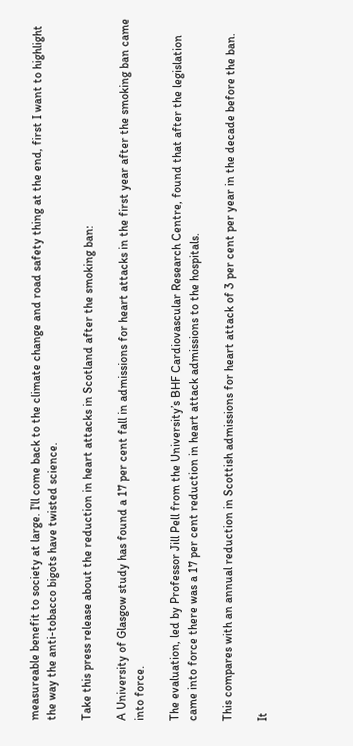measureable benefit to society at large. I'll come back to the climate change and road safety thing at the end, first I want to highlight the way the anti-tobacco bigots have twisted science.

Take this press release about the reduction in heart attacks in Scotland after the smoking ban:

A University of Glasgow study has found a 17 per cent fall in admissions for heart attacks in the first year after the smoking ban came into force.

The evaluation, led by Professor Jill Pell from the University’s BHF Cardiovascular Research Centre, found that after the legislation came into force there was a 17 per cent reduction in heart attack admissions to the hospitals.

This compares with an annual reduction in Scottish admissions for heart attack of 3 per cent per year in the decade before the ban.

It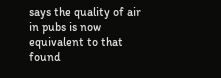says the quality of air in pubs is now equivalent to that found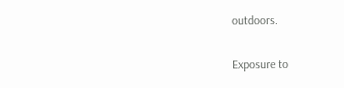outdoors.

Exposure to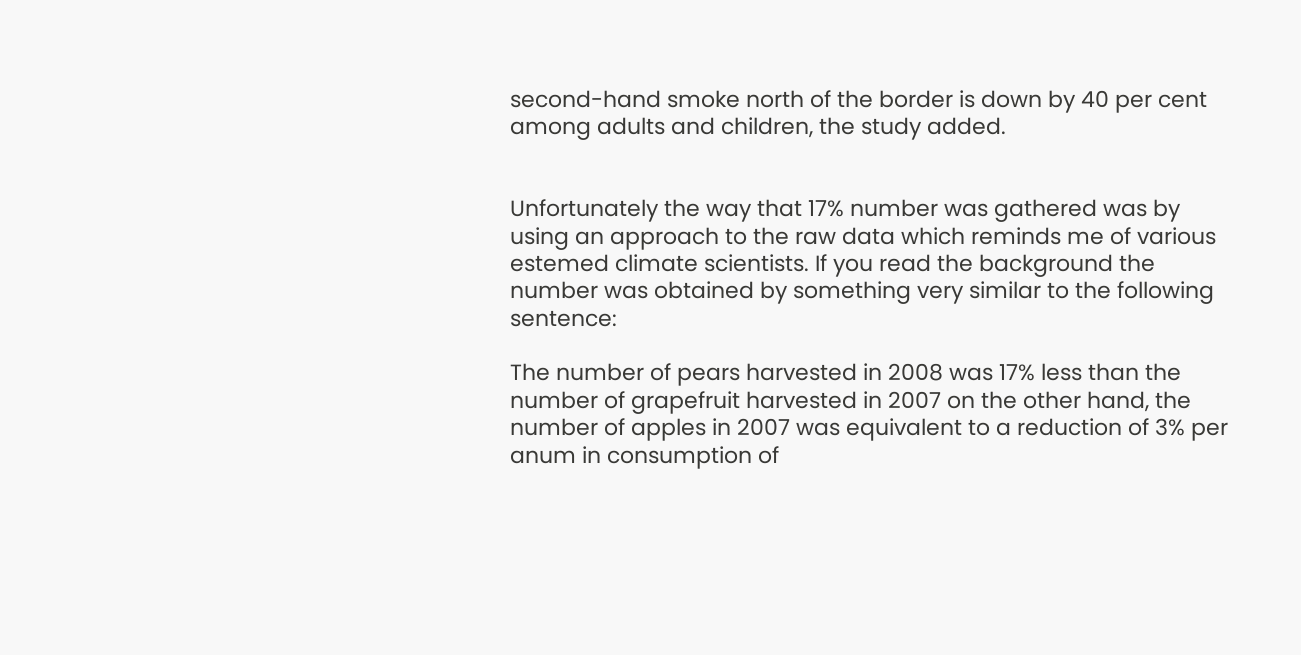second-hand smoke north of the border is down by 40 per cent among adults and children, the study added.


Unfortunately the way that 17% number was gathered was by using an approach to the raw data which reminds me of various estemed climate scientists. If you read the background the number was obtained by something very similar to the following sentence:

The number of pears harvested in 2008 was 17% less than the number of grapefruit harvested in 2007 on the other hand, the number of apples in 2007 was equivalent to a reduction of 3% per anum in consumption of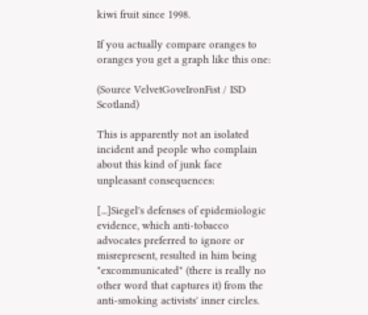kiwi fruit since 1998.

If you actually compare oranges to oranges you get a graph like this one:

(Source VelvetGoveIronFist / ISD Scotland)

This is apparently not an isolated incident and people who complain about this kind of junk face unpleasant consequences:

[...]Siegel's defenses of epidemiologic evidence, which anti-tobacco advocates preferred to ignore or misrepresent, resulted in him being "excommunicated" (there is really no other word that captures it) from the anti-smoking activists' inner circles.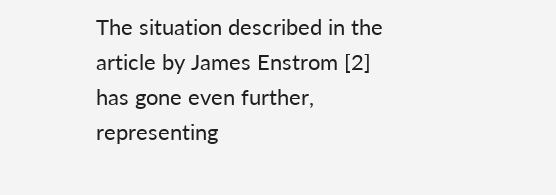The situation described in the article by James Enstrom [2] has gone even further, representing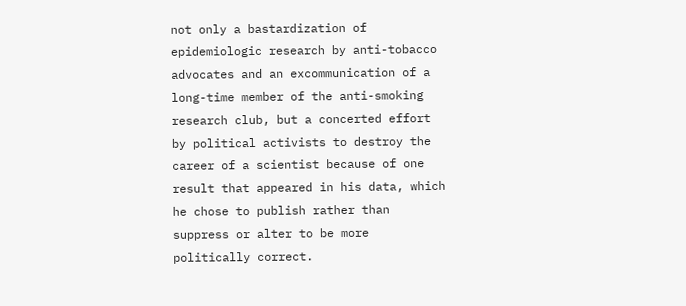not only a bastardization of epidemiologic research by anti-tobacco advocates and an excommunication of a long-time member of the anti-smoking research club, but a concerted effort by political activists to destroy the career of a scientist because of one result that appeared in his data, which he chose to publish rather than suppress or alter to be more politically correct.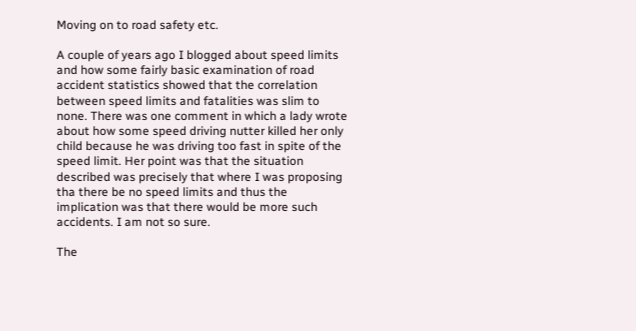Moving on to road safety etc.

A couple of years ago I blogged about speed limits and how some fairly basic examination of road accident statistics showed that the correlation between speed limits and fatalities was slim to none. There was one comment in which a lady wrote about how some speed driving nutter killed her only child because he was driving too fast in spite of the speed limit. Her point was that the situation described was precisely that where I was proposing tha there be no speed limits and thus the implication was that there would be more such accidents. I am not so sure.

The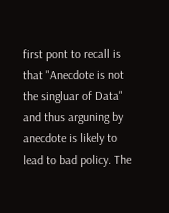first pont to recall is that "Anecdote is not the singluar of Data" and thus arguning by anecdote is likely to lead to bad policy. The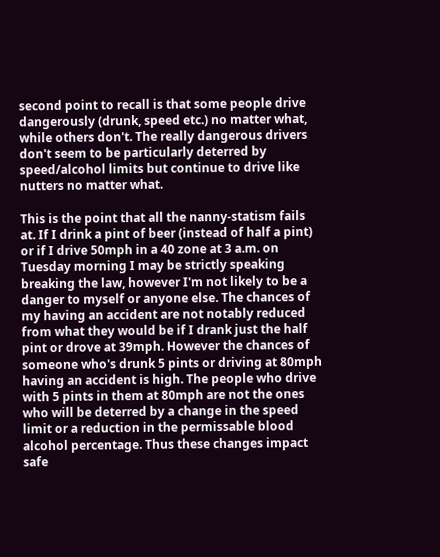second point to recall is that some people drive dangerously (drunk, speed etc.) no matter what, while others don't. The really dangerous drivers don't seem to be particularly deterred by speed/alcohol limits but continue to drive like nutters no matter what.

This is the point that all the nanny-statism fails at. If I drink a pint of beer (instead of half a pint) or if I drive 50mph in a 40 zone at 3 a.m. on Tuesday morning I may be strictly speaking breaking the law, however I'm not likely to be a danger to myself or anyone else. The chances of my having an accident are not notably reduced from what they would be if I drank just the half pint or drove at 39mph. However the chances of someone who's drunk 5 pints or driving at 80mph having an accident is high. The people who drive with 5 pints in them at 80mph are not the ones who will be deterred by a change in the speed limit or a reduction in the permissable blood alcohol percentage. Thus these changes impact safe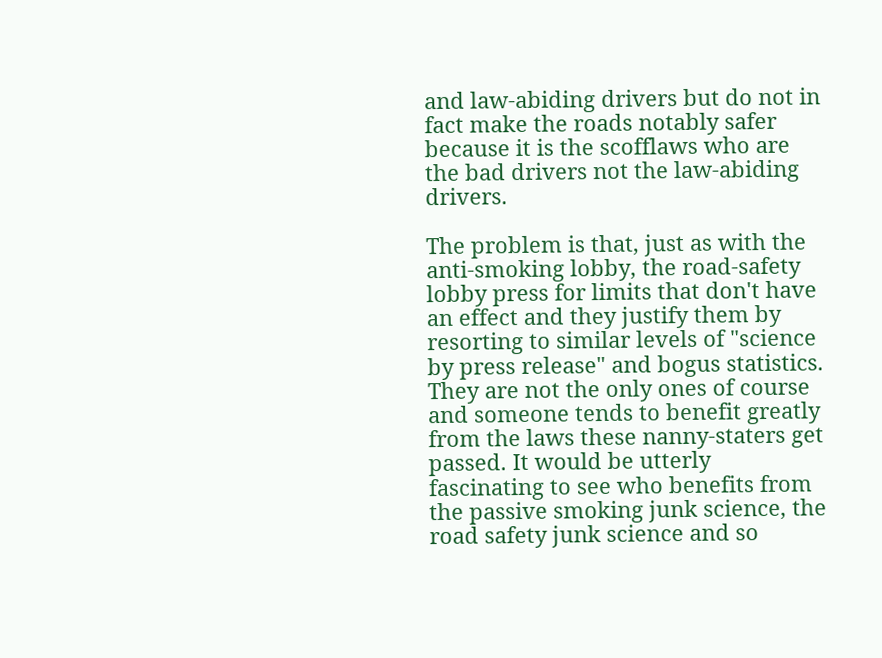and law-abiding drivers but do not in fact make the roads notably safer because it is the scofflaws who are the bad drivers not the law-abiding drivers.

The problem is that, just as with the anti-smoking lobby, the road-safety lobby press for limits that don't have an effect and they justify them by resorting to similar levels of "science by press release" and bogus statistics. They are not the only ones of course and someone tends to benefit greatly from the laws these nanny-staters get passed. It would be utterly fascinating to see who benefits from the passive smoking junk science, the road safety junk science and so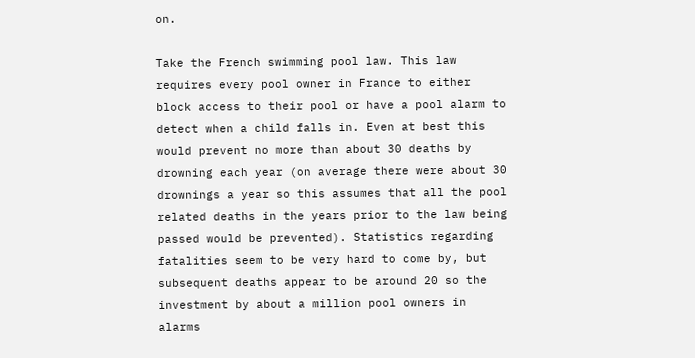on.

Take the French swimming pool law. This law requires every pool owner in France to either block access to their pool or have a pool alarm to detect when a child falls in. Even at best this would prevent no more than about 30 deaths by drowning each year (on average there were about 30 drownings a year so this assumes that all the pool related deaths in the years prior to the law being passed would be prevented). Statistics regarding fatalities seem to be very hard to come by, but subsequent deaths appear to be around 20 so the investment by about a million pool owners in alarms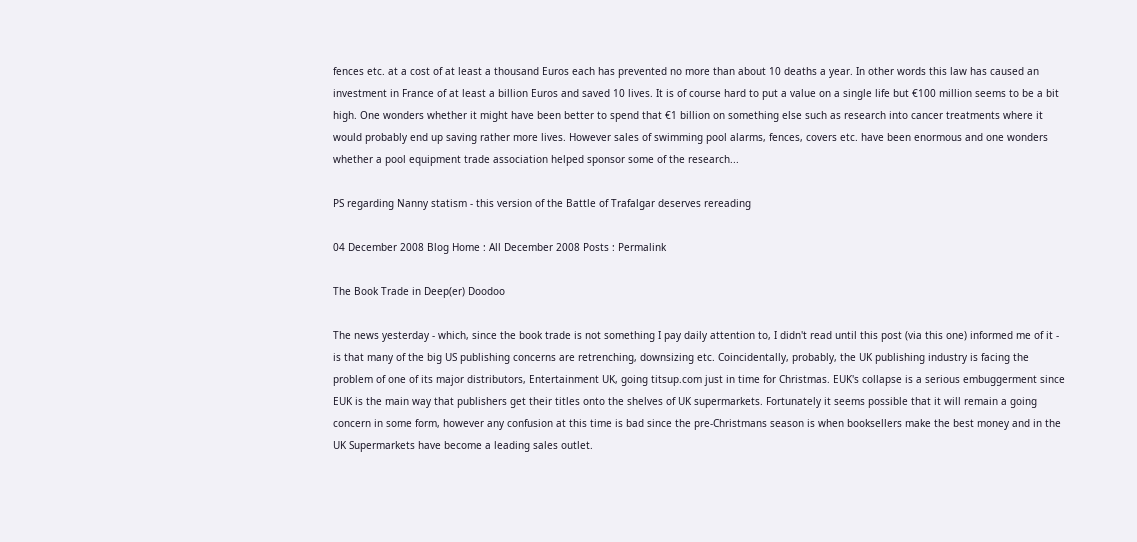fences etc. at a cost of at least a thousand Euros each has prevented no more than about 10 deaths a year. In other words this law has caused an investment in France of at least a billion Euros and saved 10 lives. It is of course hard to put a value on a single life but €100 million seems to be a bit high. One wonders whether it might have been better to spend that €1 billion on something else such as research into cancer treatments where it would probably end up saving rather more lives. However sales of swimming pool alarms, fences, covers etc. have been enormous and one wonders whether a pool equipment trade association helped sponsor some of the research...

PS regarding Nanny statism - this version of the Battle of Trafalgar deserves rereading

04 December 2008 Blog Home : All December 2008 Posts : Permalink

The Book Trade in Deep(er) Doodoo

The news yesterday - which, since the book trade is not something I pay daily attention to, I didn't read until this post (via this one) informed me of it - is that many of the big US publishing concerns are retrenching, downsizing etc. Coincidentally, probably, the UK publishing industry is facing the problem of one of its major distributors, Entertainment UK, going titsup.com just in time for Christmas. EUK's collapse is a serious embuggerment since EUK is the main way that publishers get their titles onto the shelves of UK supermarkets. Fortunately it seems possible that it will remain a going concern in some form, however any confusion at this time is bad since the pre-Christmans season is when booksellers make the best money and in the UK Supermarkets have become a leading sales outlet.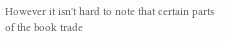However it isn't hard to note that certain parts of the book trade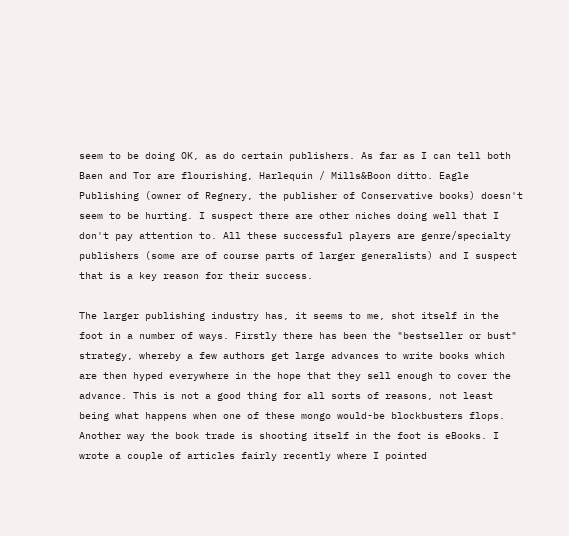seem to be doing OK, as do certain publishers. As far as I can tell both Baen and Tor are flourishing, Harlequin / Mills&Boon ditto. Eagle Publishing (owner of Regnery, the publisher of Conservative books) doesn't seem to be hurting. I suspect there are other niches doing well that I don't pay attention to. All these successful players are genre/specialty publishers (some are of course parts of larger generalists) and I suspect that is a key reason for their success.

The larger publishing industry has, it seems to me, shot itself in the foot in a number of ways. Firstly there has been the "bestseller or bust" strategy, whereby a few authors get large advances to write books which are then hyped everywhere in the hope that they sell enough to cover the advance. This is not a good thing for all sorts of reasons, not least being what happens when one of these mongo would-be blockbusters flops. Another way the book trade is shooting itself in the foot is eBooks. I wrote a couple of articles fairly recently where I pointed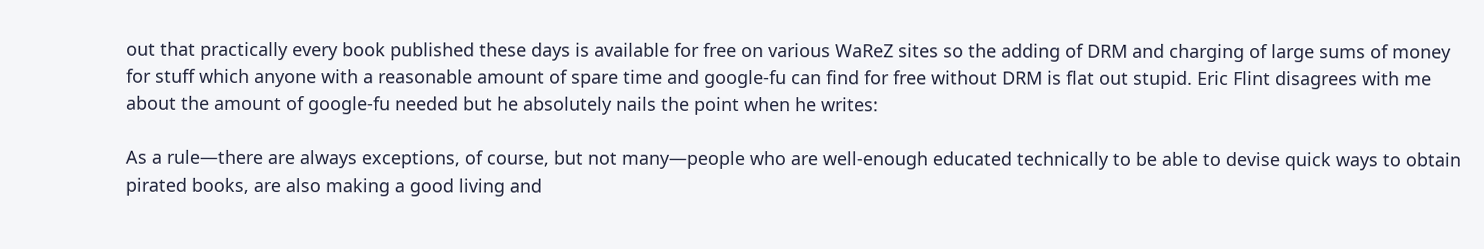out that practically every book published these days is available for free on various WaReZ sites so the adding of DRM and charging of large sums of money for stuff which anyone with a reasonable amount of spare time and google-fu can find for free without DRM is flat out stupid. Eric Flint disagrees with me about the amount of google-fu needed but he absolutely nails the point when he writes:

As a rule—there are always exceptions, of course, but not many—people who are well-enough educated technically to be able to devise quick ways to obtain pirated books, are also making a good living and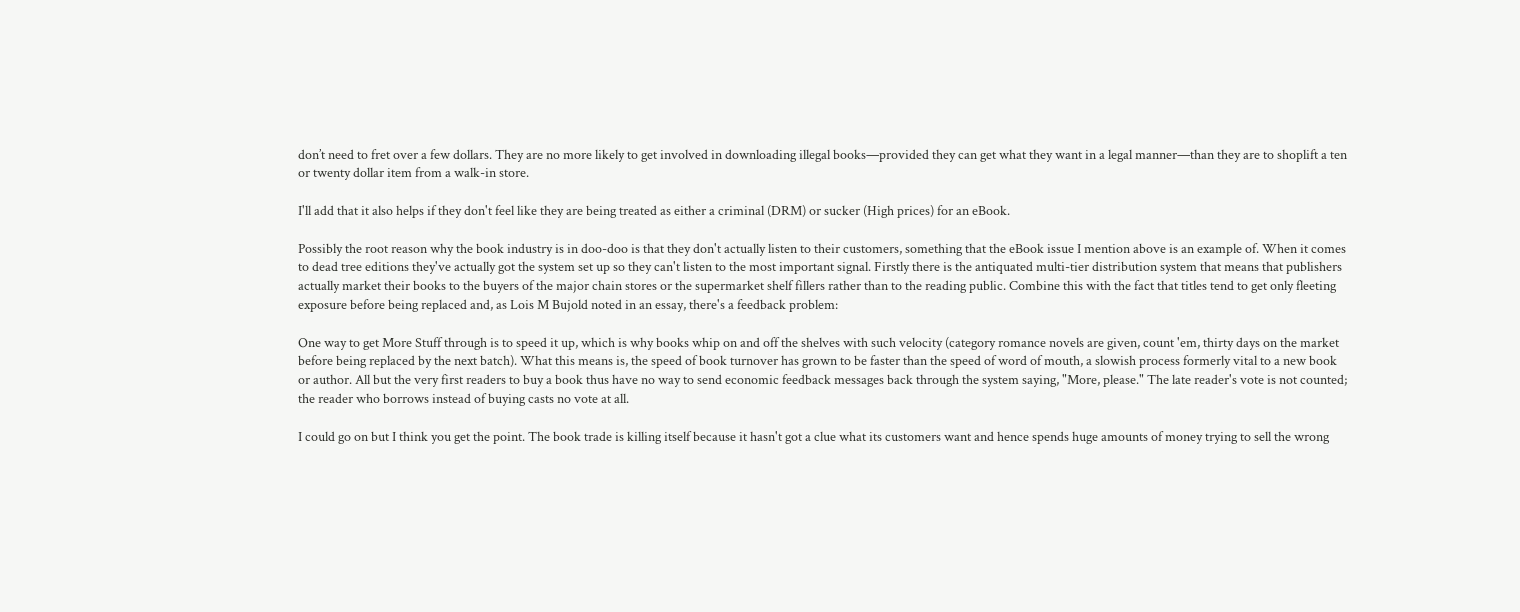don’t need to fret over a few dollars. They are no more likely to get involved in downloading illegal books—provided they can get what they want in a legal manner—than they are to shoplift a ten or twenty dollar item from a walk-in store.

I'll add that it also helps if they don't feel like they are being treated as either a criminal (DRM) or sucker (High prices) for an eBook.

Possibly the root reason why the book industry is in doo-doo is that they don't actually listen to their customers, something that the eBook issue I mention above is an example of. When it comes to dead tree editions they've actually got the system set up so they can't listen to the most important signal. Firstly there is the antiquated multi-tier distribution system that means that publishers actually market their books to the buyers of the major chain stores or the supermarket shelf fillers rather than to the reading public. Combine this with the fact that titles tend to get only fleeting exposure before being replaced and, as Lois M Bujold noted in an essay, there's a feedback problem:

One way to get More Stuff through is to speed it up, which is why books whip on and off the shelves with such velocity (category romance novels are given, count 'em, thirty days on the market before being replaced by the next batch). What this means is, the speed of book turnover has grown to be faster than the speed of word of mouth, a slowish process formerly vital to a new book or author. All but the very first readers to buy a book thus have no way to send economic feedback messages back through the system saying, "More, please." The late reader's vote is not counted; the reader who borrows instead of buying casts no vote at all.

I could go on but I think you get the point. The book trade is killing itself because it hasn't got a clue what its customers want and hence spends huge amounts of money trying to sell the wrong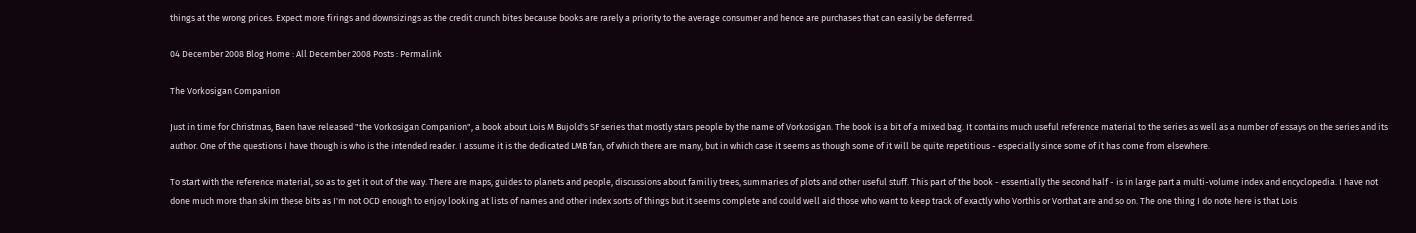things at the wrong prices. Expect more firings and downsizings as the credit crunch bites because books are rarely a priority to the average consumer and hence are purchases that can easily be deferrred.

04 December 2008 Blog Home : All December 2008 Posts : Permalink

The Vorkosigan Companion

Just in time for Christmas, Baen have released "the Vorkosigan Companion", a book about Lois M Bujold's SF series that mostly stars people by the name of Vorkosigan. The book is a bit of a mixed bag. It contains much useful reference material to the series as well as a number of essays on the series and its author. One of the questions I have though is who is the intended reader. I assume it is the dedicated LMB fan, of which there are many, but in which case it seems as though some of it will be quite repetitious - especially since some of it has come from elsewhere.

To start with the reference material, so as to get it out of the way. There are maps, guides to planets and people, discussions about familiy trees, summaries of plots and other useful stuff. This part of the book - essentially the second half - is in large part a multi-volume index and encyclopedia. I have not done much more than skim these bits as I'm not OCD enough to enjoy looking at lists of names and other index sorts of things but it seems complete and could well aid those who want to keep track of exactly who Vorthis or Vorthat are and so on. The one thing I do note here is that Lois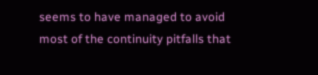seems to have managed to avoid most of the continuity pitfalls that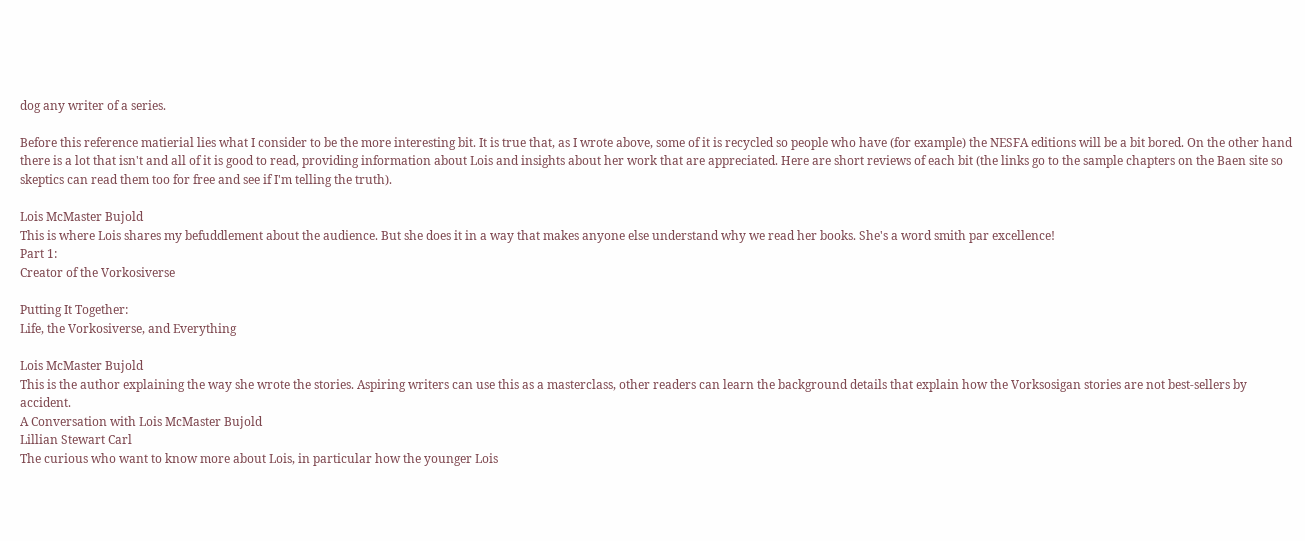dog any writer of a series.

Before this reference matierial lies what I consider to be the more interesting bit. It is true that, as I wrote above, some of it is recycled so people who have (for example) the NESFA editions will be a bit bored. On the other hand there is a lot that isn't and all of it is good to read, providing information about Lois and insights about her work that are appreciated. Here are short reviews of each bit (the links go to the sample chapters on the Baen site so skeptics can read them too for free and see if I'm telling the truth).

Lois McMaster Bujold
This is where Lois shares my befuddlement about the audience. But she does it in a way that makes anyone else understand why we read her books. She's a word smith par excellence!
Part 1:
Creator of the Vorkosiverse

Putting It Together:
Life, the Vorkosiverse, and Everything

Lois McMaster Bujold
This is the author explaining the way she wrote the stories. Aspiring writers can use this as a masterclass, other readers can learn the background details that explain how the Vorksosigan stories are not best-sellers by accident.
A Conversation with Lois McMaster Bujold
Lillian Stewart Carl
The curious who want to know more about Lois, in particular how the younger Lois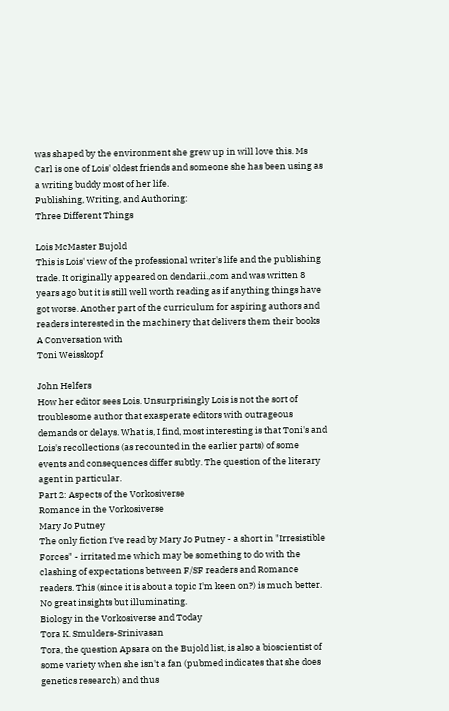was shaped by the environment she grew up in will love this. Ms Carl is one of Lois' oldest friends and someone she has been using as a writing buddy most of her life.
Publishing, Writing, and Authoring:
Three Different Things

Lois McMaster Bujold
This is Lois' view of the professional writer's life and the publishing trade. It originally appeared on dendarii.,com and was written 8 years ago but it is still well worth reading as if anything things have got worse. Another part of the curriculum for aspiring authors and readers interested in the machinery that delivers them their books
A Conversation with
Toni Weisskopf

John Helfers
How her editor sees Lois. Unsurprisingly Lois is not the sort of troublesome author that exasperate editors with outrageous demands or delays. What is, I find, most interesting is that Toni's and Lois's recollections (as recounted in the earlier parts) of some events and consequences differ subtly. The question of the literary agent in particular.
Part 2: Aspects of the Vorkosiverse
Romance in the Vorkosiverse
Mary Jo Putney
The only fiction I've read by Mary Jo Putney - a short in "Irresistible Forces" - irritated me which may be something to do with the clashing of expectations between F/SF readers and Romance readers. This (since it is about a topic I'm keen on?) is much better. No great insights but illuminating.
Biology in the Vorkosiverse and Today
Tora K. Smulders-Srinivasan
Tora, the question Apsara on the Bujold list, is also a bioscientist of some variety when she isn't a fan (pubmed indicates that she does genetics research) and thus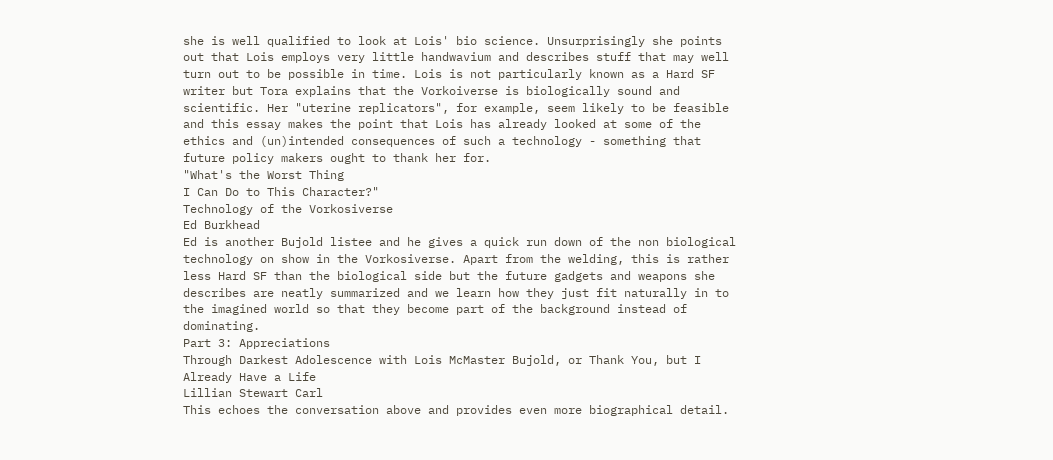she is well qualified to look at Lois' bio science. Unsurprisingly she points out that Lois employs very little handwavium and describes stuff that may well turn out to be possible in time. Lois is not particularly known as a Hard SF writer but Tora explains that the Vorkoiverse is biologically sound and scientific. Her "uterine replicators", for example, seem likely to be feasible and this essay makes the point that Lois has already looked at some of the ethics and (un)intended consequences of such a technology - something that future policy makers ought to thank her for.
"What's the Worst Thing
I Can Do to This Character?"
Technology of the Vorkosiverse
Ed Burkhead
Ed is another Bujold listee and he gives a quick run down of the non biological technology on show in the Vorkosiverse. Apart from the welding, this is rather less Hard SF than the biological side but the future gadgets and weapons she describes are neatly summarized and we learn how they just fit naturally in to the imagined world so that they become part of the background instead of dominating.
Part 3: Appreciations
Through Darkest Adolescence with Lois McMaster Bujold, or Thank You, but I Already Have a Life
Lillian Stewart Carl
This echoes the conversation above and provides even more biographical detail.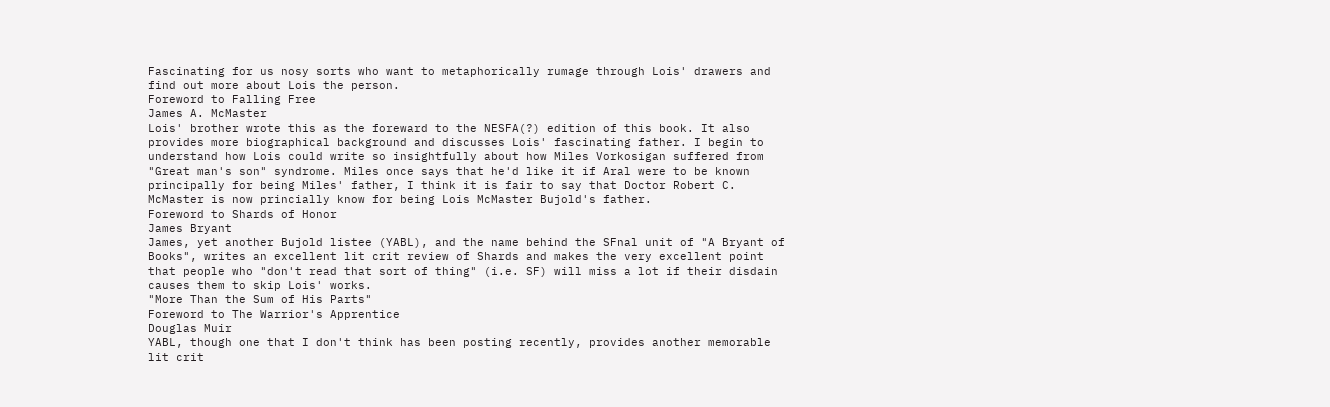Fascinating for us nosy sorts who want to metaphorically rumage through Lois' drawers and find out more about Lois the person.
Foreword to Falling Free
James A. McMaster
Lois' brother wrote this as the foreward to the NESFA(?) edition of this book. It also provides more biographical background and discusses Lois' fascinating father. I begin to understand how Lois could write so insightfully about how Miles Vorkosigan suffered from "Great man's son" syndrome. Miles once says that he'd like it if Aral were to be known principally for being Miles' father, I think it is fair to say that Doctor Robert C. McMaster is now princially know for being Lois McMaster Bujold's father.
Foreword to Shards of Honor
James Bryant
James, yet another Bujold listee (YABL), and the name behind the SFnal unit of "A Bryant of Books", writes an excellent lit crit review of Shards and makes the very excellent point that people who "don't read that sort of thing" (i.e. SF) will miss a lot if their disdain causes them to skip Lois' works.
"More Than the Sum of His Parts"
Foreword to The Warrior's Apprentice
Douglas Muir
YABL, though one that I don't think has been posting recently, provides another memorable lit crit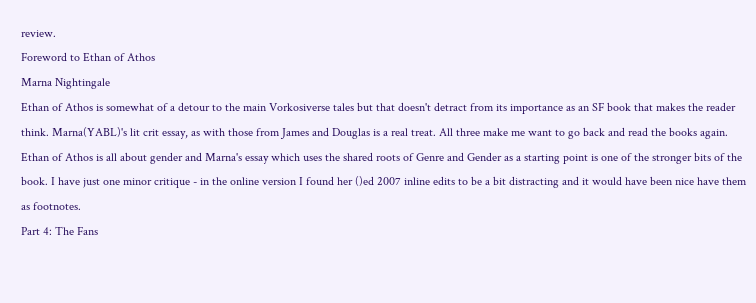review.
Foreword to Ethan of Athos
Marna Nightingale
Ethan of Athos is somewhat of a detour to the main Vorkosiverse tales but that doesn't detract from its importance as an SF book that makes the reader think. Marna(YABL)'s lit crit essay, as with those from James and Douglas is a real treat. All three make me want to go back and read the books again. Ethan of Athos is all about gender and Marna's essay which uses the shared roots of Genre and Gender as a starting point is one of the stronger bits of the book. I have just one minor critique - in the online version I found her ()ed 2007 inline edits to be a bit distracting and it would have been nice have them as footnotes.
Part 4: The Fans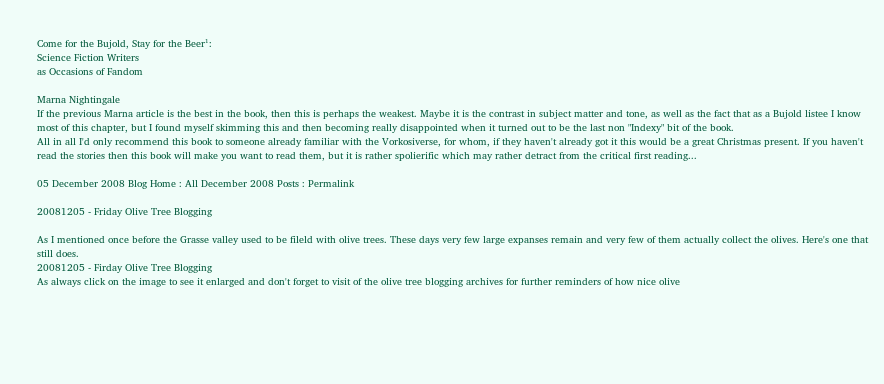Come for the Bujold, Stay for the Beer¹:
Science Fiction Writers
as Occasions of Fandom

Marna Nightingale
If the previous Marna article is the best in the book, then this is perhaps the weakest. Maybe it is the contrast in subject matter and tone, as well as the fact that as a Bujold listee I know most of this chapter, but I found myself skimming this and then becoming really disappointed when it turned out to be the last non "Indexy" bit of the book.
All in all I'd only recommend this book to someone already familiar with the Vorkosiverse, for whom, if they haven't already got it this would be a great Christmas present. If you haven't read the stories then this book will make you want to read them, but it is rather spolierific which may rather detract from the critical first reading...

05 December 2008 Blog Home : All December 2008 Posts : Permalink

20081205 - Friday Olive Tree Blogging

As I mentioned once before the Grasse valley used to be fileld with olive trees. These days very few large expanses remain and very few of them actually collect the olives. Here's one that still does.
20081205 - Firday Olive Tree Blogging
As always click on the image to see it enlarged and don't forget to visit of the olive tree blogging archives for further reminders of how nice olive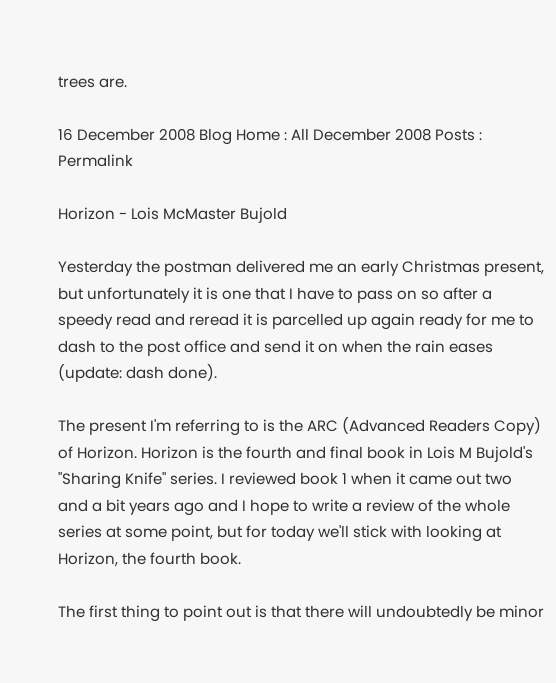trees are.

16 December 2008 Blog Home : All December 2008 Posts : Permalink

Horizon - Lois McMaster Bujold

Yesterday the postman delivered me an early Christmas present, but unfortunately it is one that I have to pass on so after a speedy read and reread it is parcelled up again ready for me to dash to the post office and send it on when the rain eases (update: dash done).

The present I'm referring to is the ARC (Advanced Readers Copy) of Horizon. Horizon is the fourth and final book in Lois M Bujold's "Sharing Knife" series. I reviewed book 1 when it came out two and a bit years ago and I hope to write a review of the whole series at some point, but for today we'll stick with looking at Horizon, the fourth book.

The first thing to point out is that there will undoubtedly be minor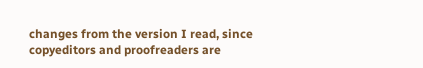changes from the version I read, since copyeditors and proofreaders are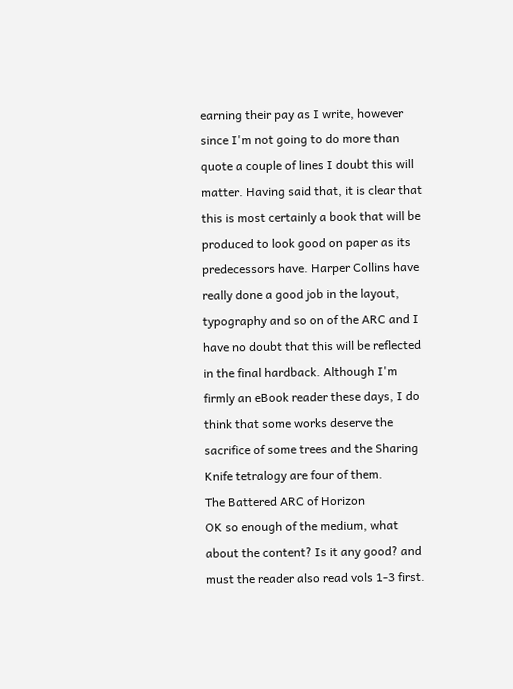earning their pay as I write, however since I'm not going to do more than quote a couple of lines I doubt this will matter. Having said that, it is clear that this is most certainly a book that will be produced to look good on paper as its predecessors have. Harper Collins have really done a good job in the layout, typography and so on of the ARC and I have no doubt that this will be reflected in the final hardback. Although I'm firmly an eBook reader these days, I do think that some works deserve the sacrifice of some trees and the Sharing Knife tetralogy are four of them.
The Battered ARC of Horizon
OK so enough of the medium, what about the content? Is it any good? and must the reader also read vols 1-3 first.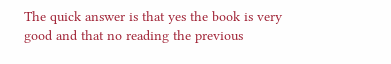The quick answer is that yes the book is very good and that no reading the previous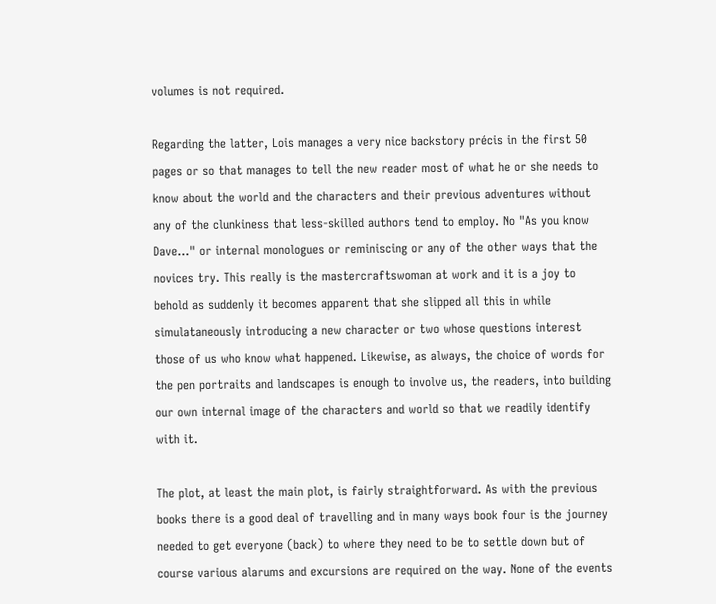volumes is not required.

Regarding the latter, Lois manages a very nice backstory précis in the first 50 pages or so that manages to tell the new reader most of what he or she needs to know about the world and the characters and their previous adventures without any of the clunkiness that less-skilled authors tend to employ. No "As you know Dave..." or internal monologues or reminiscing or any of the other ways that the novices try. This really is the mastercraftswoman at work and it is a joy to behold as suddenly it becomes apparent that she slipped all this in while simulataneously introducing a new character or two whose questions interest those of us who know what happened. Likewise, as always, the choice of words for the pen portraits and landscapes is enough to involve us, the readers, into building our own internal image of the characters and world so that we readily identify with it.

The plot, at least the main plot, is fairly straightforward. As with the previous books there is a good deal of travelling and in many ways book four is the journey needed to get everyone (back) to where they need to be to settle down but of course various alarums and excursions are required on the way. None of the events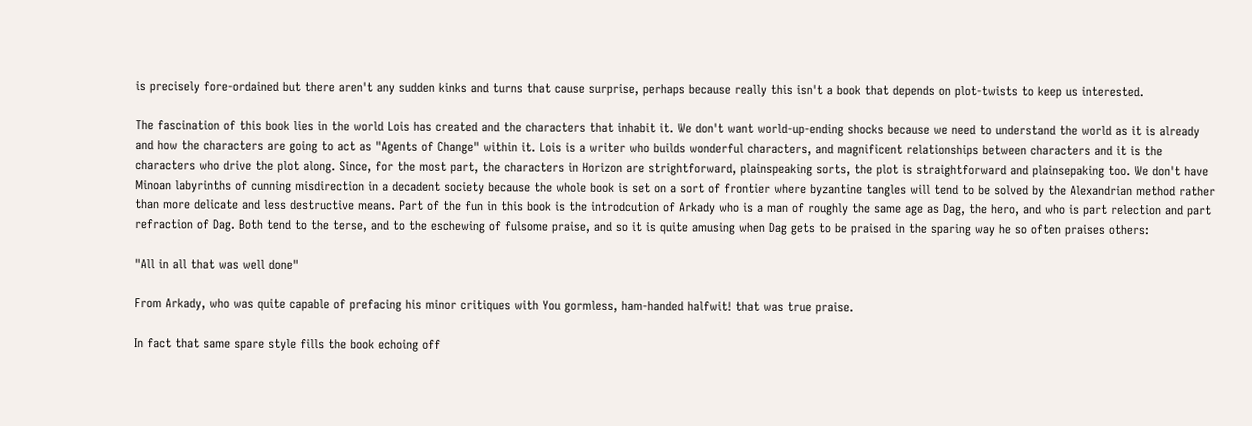is precisely fore-ordained but there aren't any sudden kinks and turns that cause surprise, perhaps because really this isn't a book that depends on plot-twists to keep us interested.

The fascination of this book lies in the world Lois has created and the characters that inhabit it. We don't want world-up-ending shocks because we need to understand the world as it is already and how the characters are going to act as "Agents of Change" within it. Lois is a writer who builds wonderful characters, and magnificent relationships between characters and it is the characters who drive the plot along. Since, for the most part, the characters in Horizon are strightforward, plainspeaking sorts, the plot is straightforward and plainsepaking too. We don't have Minoan labyrinths of cunning misdirection in a decadent society because the whole book is set on a sort of frontier where byzantine tangles will tend to be solved by the Alexandrian method rather than more delicate and less destructive means. Part of the fun in this book is the introdcution of Arkady who is a man of roughly the same age as Dag, the hero, and who is part relection and part refraction of Dag. Both tend to the terse, and to the eschewing of fulsome praise, and so it is quite amusing when Dag gets to be praised in the sparing way he so often praises others:

"All in all that was well done"

From Arkady, who was quite capable of prefacing his minor critiques with You gormless, ham-handed halfwit! that was true praise.

In fact that same spare style fills the book echoing off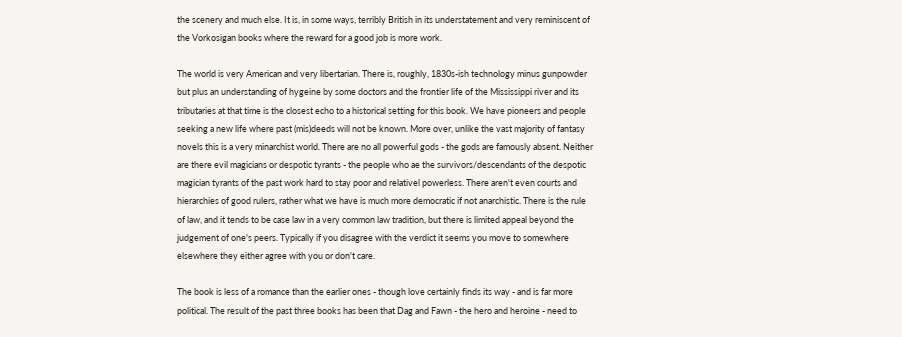the scenery and much else. It is, in some ways, terribly British in its understatement and very reminiscent of the Vorkosigan books where the reward for a good job is more work.

The world is very American and very libertarian. There is, roughly, 1830s-ish technology minus gunpowder but plus an understanding of hygeine by some doctors and the frontier life of the Mississippi river and its tributaries at that time is the closest echo to a historical setting for this book. We have pioneers and people seeking a new life where past (mis)deeds will not be known. More over, unlike the vast majority of fantasy novels this is a very minarchist world. There are no all powerful gods - the gods are famously absent. Neither are there evil magicians or despotic tyrants - the people who ae the survivors/descendants of the despotic magician tyrants of the past work hard to stay poor and relativel powerless. There aren't even courts and hierarchies of good rulers, rather what we have is much more democratic if not anarchistic. There is the rule of law, and it tends to be case law in a very common law tradition, but there is limited appeal beyond the judgement of one's peers. Typically if you disagree with the verdict it seems you move to somewhere elsewhere they either agree with you or don't care.

The book is less of a romance than the earlier ones - though love certainly finds its way - and is far more political. The result of the past three books has been that Dag and Fawn - the hero and heroine - need to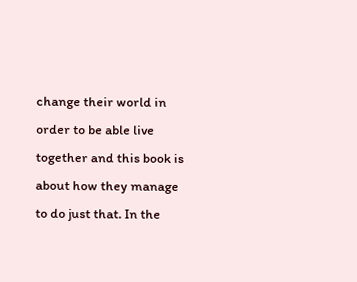change their world in order to be able live together and this book is about how they manage to do just that. In the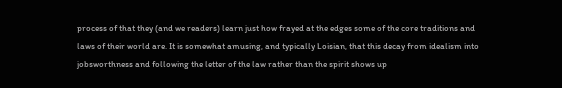process of that they (and we readers) learn just how frayed at the edges some of the core traditions and laws of their world are. It is somewhat amusing, and typically Loisian, that this decay from idealism into jobsworthness and following the letter of the law rather than the spirit shows up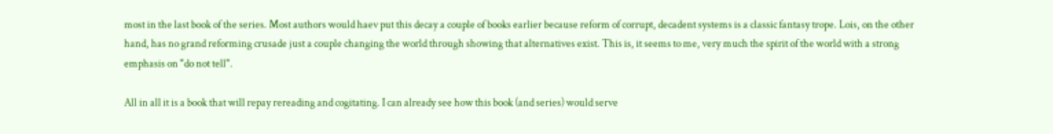most in the last book of the series. Most authors would haev put this decay a couple of books earlier because reform of corrupt, decadent systems is a classic fantasy trope. Lois, on the other hand, has no grand reforming crusade just a couple changing the world through showing that alternatives exist. This is, it seems to me, very much the spirit of the world with a strong emphasis on "do not tell".

All in all it is a book that will repay rereading and cogitating. I can already see how this book (and series) would serve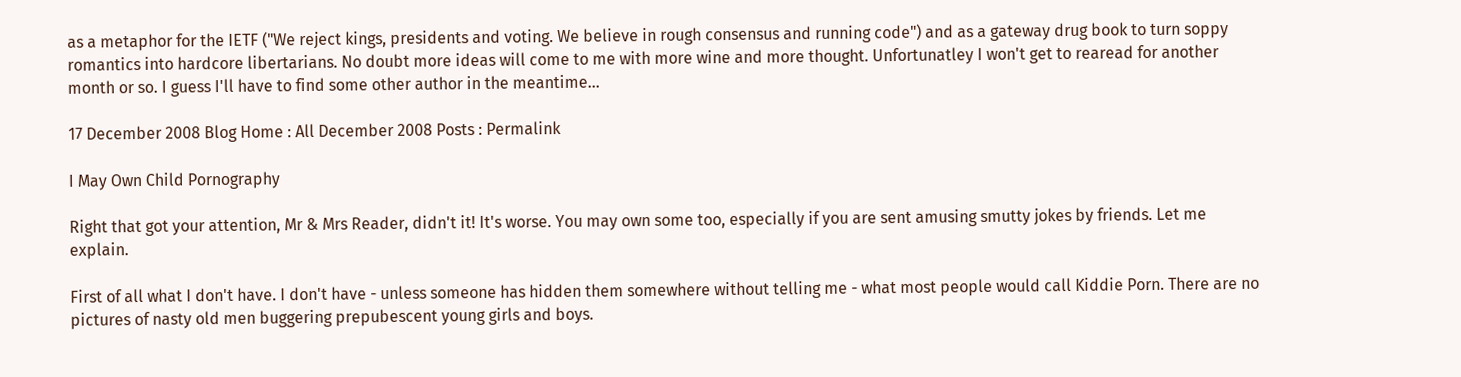as a metaphor for the IETF ("We reject kings, presidents and voting. We believe in rough consensus and running code") and as a gateway drug book to turn soppy romantics into hardcore libertarians. No doubt more ideas will come to me with more wine and more thought. Unfortunatley I won't get to rearead for another month or so. I guess I'll have to find some other author in the meantime...

17 December 2008 Blog Home : All December 2008 Posts : Permalink

I May Own Child Pornography

Right that got your attention, Mr & Mrs Reader, didn't it! It's worse. You may own some too, especially if you are sent amusing smutty jokes by friends. Let me explain.

First of all what I don't have. I don't have - unless someone has hidden them somewhere without telling me - what most people would call Kiddie Porn. There are no pictures of nasty old men buggering prepubescent young girls and boys.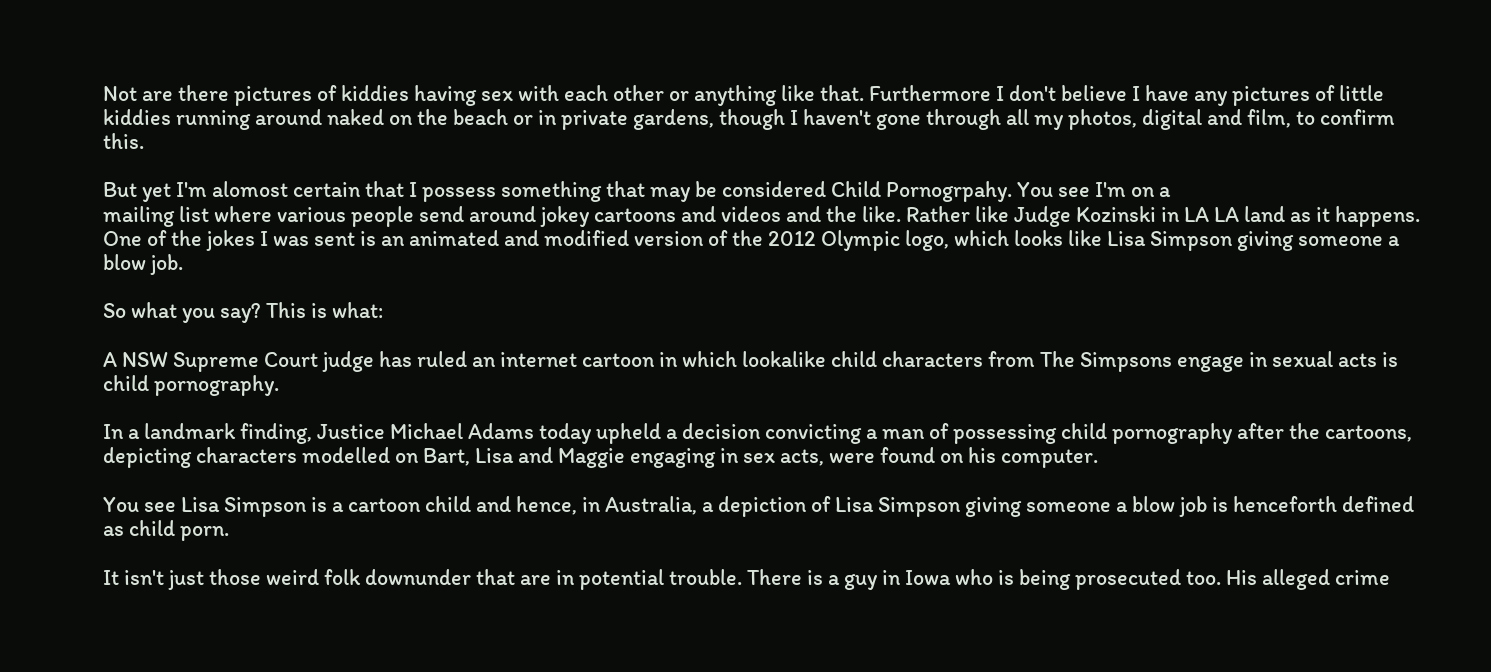Not are there pictures of kiddies having sex with each other or anything like that. Furthermore I don't believe I have any pictures of little kiddies running around naked on the beach or in private gardens, though I haven't gone through all my photos, digital and film, to confirm this.

But yet I'm alomost certain that I possess something that may be considered Child Pornogrpahy. You see I'm on a
mailing list where various people send around jokey cartoons and videos and the like. Rather like Judge Kozinski in LA LA land as it happens. One of the jokes I was sent is an animated and modified version of the 2012 Olympic logo, which looks like Lisa Simpson giving someone a blow job.

So what you say? This is what:

A NSW Supreme Court judge has ruled an internet cartoon in which lookalike child characters from The Simpsons engage in sexual acts is child pornography.

In a landmark finding, Justice Michael Adams today upheld a decision convicting a man of possessing child pornography after the cartoons, depicting characters modelled on Bart, Lisa and Maggie engaging in sex acts, were found on his computer.

You see Lisa Simpson is a cartoon child and hence, in Australia, a depiction of Lisa Simpson giving someone a blow job is henceforth defined as child porn.

It isn't just those weird folk downunder that are in potential trouble. There is a guy in Iowa who is being prosecuted too. His alleged crime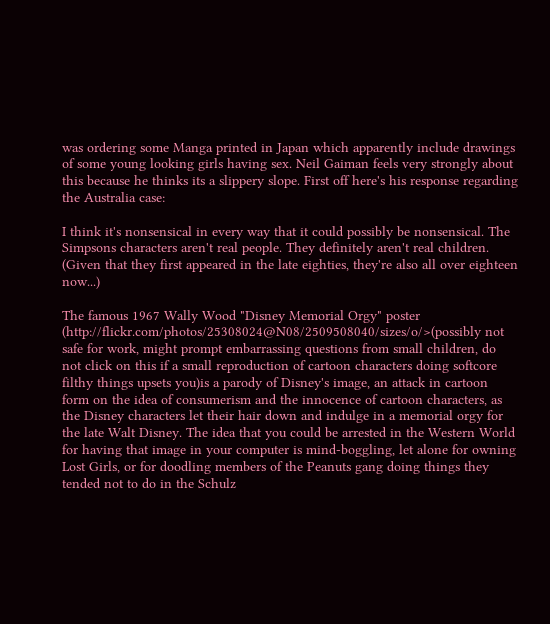was ordering some Manga printed in Japan which apparently include drawings of some young looking girls having sex. Neil Gaiman feels very strongly about this because he thinks its a slippery slope. First off here's his response regarding the Australia case:

I think it's nonsensical in every way that it could possibly be nonsensical. The Simpsons characters aren't real people. They definitely aren't real children. (Given that they first appeared in the late eighties, they're also all over eighteen now...)

The famous 1967 Wally Wood "Disney Memorial Orgy" poster (http://flickr.com/photos/25308024@N08/2509508040/sizes/o/>(possibly not safe for work, might prompt embarrassing questions from small children, do not click on this if a small reproduction of cartoon characters doing softcore filthy things upsets you)is a parody of Disney's image, an attack in cartoon form on the idea of consumerism and the innocence of cartoon characters, as the Disney characters let their hair down and indulge in a memorial orgy for the late Walt Disney. The idea that you could be arrested in the Western World for having that image in your computer is mind-boggling, let alone for owning Lost Girls, or for doodling members of the Peanuts gang doing things they tended not to do in the Schulz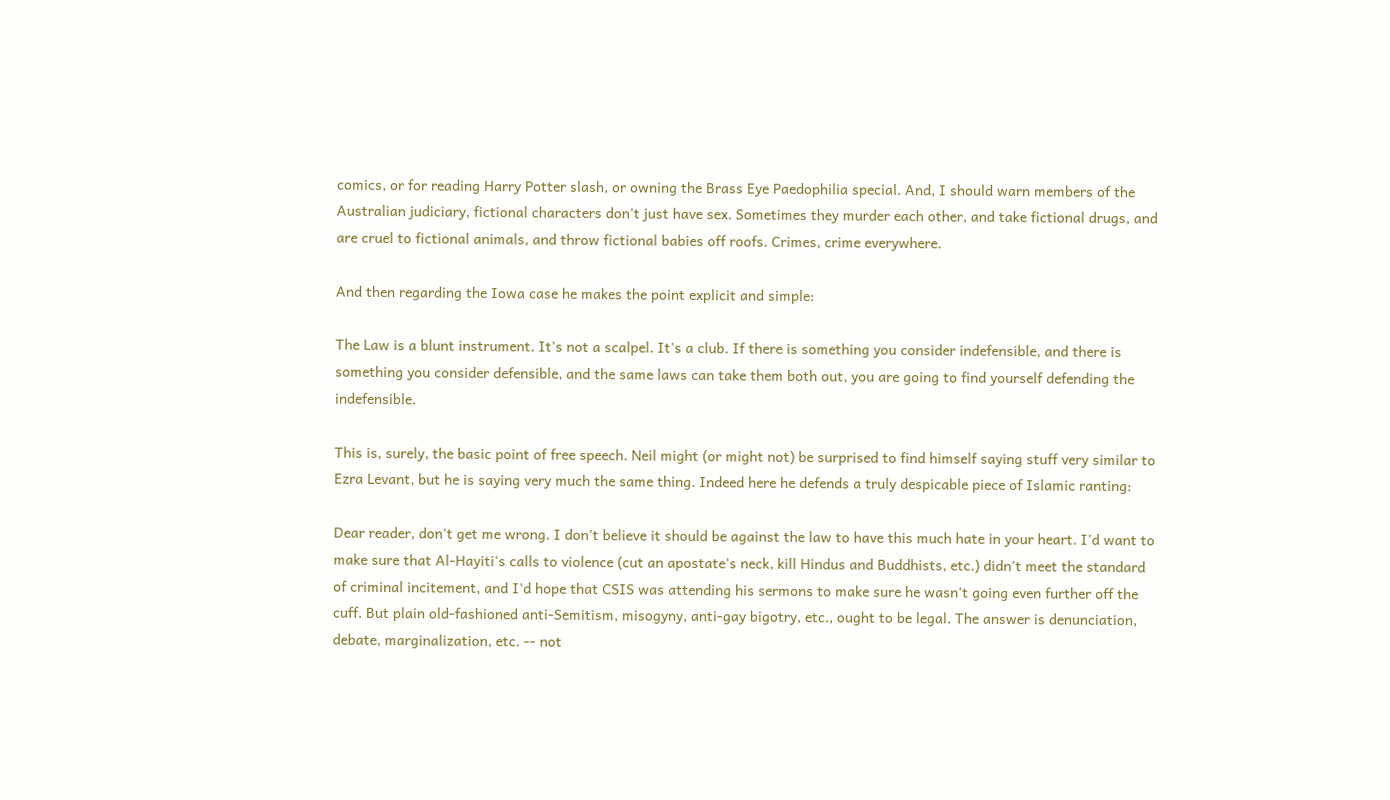comics, or for reading Harry Potter slash, or owning the Brass Eye Paedophilia special. And, I should warn members of the Australian judiciary, fictional characters don't just have sex. Sometimes they murder each other, and take fictional drugs, and are cruel to fictional animals, and throw fictional babies off roofs. Crimes, crime everywhere.

And then regarding the Iowa case he makes the point explicit and simple:

The Law is a blunt instrument. It's not a scalpel. It's a club. If there is something you consider indefensible, and there is something you consider defensible, and the same laws can take them both out, you are going to find yourself defending the indefensible.

This is, surely, the basic point of free speech. Neil might (or might not) be surprised to find himself saying stuff very similar to Ezra Levant, but he is saying very much the same thing. Indeed here he defends a truly despicable piece of Islamic ranting:

Dear reader, don't get me wrong. I don't believe it should be against the law to have this much hate in your heart. I'd want to make sure that Al-Hayiti's calls to violence (cut an apostate's neck, kill Hindus and Buddhists, etc.) didn't meet the standard of criminal incitement, and I'd hope that CSIS was attending his sermons to make sure he wasn't going even further off the cuff. But plain old-fashioned anti-Semitism, misogyny, anti-gay bigotry, etc., ought to be legal. The answer is denunciation, debate, marginalization, etc. -- not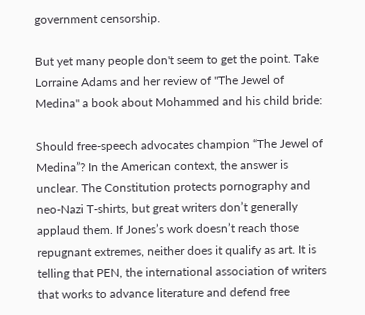government censorship.

But yet many people don't seem to get the point. Take Lorraine Adams and her review of "The Jewel of Medina" a book about Mohammed and his child bride:

Should free-speech advocates champion “The Jewel of Medina”? In the American context, the answer is unclear. The Constitution protects pornography and neo-Nazi T-shirts, but great writers don’t generally applaud them. If Jones’s work doesn’t reach those repugnant extremes, neither does it qualify as art. It is telling that PEN, the international association of writers that works to advance literature and defend free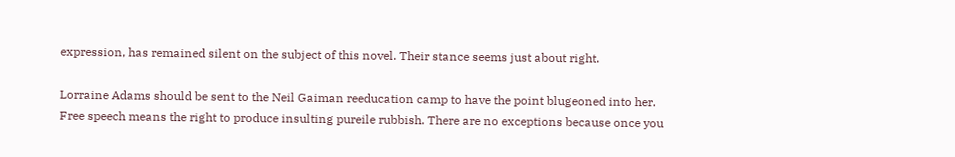expression, has remained silent on the subject of this novel. Their stance seems just about right.

Lorraine Adams should be sent to the Neil Gaiman reeducation camp to have the point blugeoned into her. Free speech means the right to produce insulting pureile rubbish. There are no exceptions because once you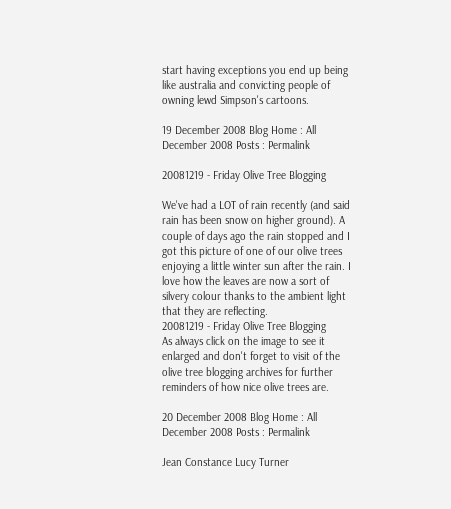start having exceptions you end up being like australia and convicting people of owning lewd Simpson's cartoons.

19 December 2008 Blog Home : All December 2008 Posts : Permalink

20081219 - Friday Olive Tree Blogging

We've had a LOT of rain recently (and said rain has been snow on higher ground). A couple of days ago the rain stopped and I got this picture of one of our olive trees enjoying a little winter sun after the rain. I love how the leaves are now a sort of silvery colour thanks to the ambient light that they are reflecting.
20081219 - Friday Olive Tree Blogging
As always click on the image to see it enlarged and don't forget to visit of the olive tree blogging archives for further reminders of how nice olive trees are.

20 December 2008 Blog Home : All December 2008 Posts : Permalink

Jean Constance Lucy Turner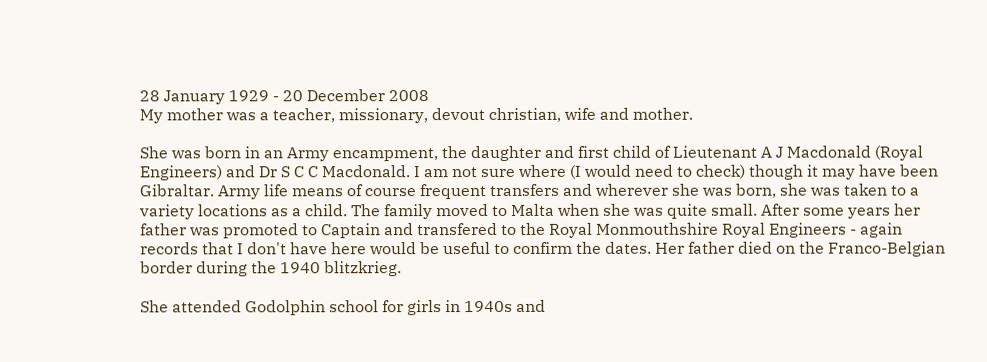28 January 1929 - 20 December 2008
My mother was a teacher, missionary, devout christian, wife and mother.

She was born in an Army encampment, the daughter and first child of Lieutenant A J Macdonald (Royal Engineers) and Dr S C C Macdonald. I am not sure where (I would need to check) though it may have been Gibraltar. Army life means of course frequent transfers and wherever she was born, she was taken to a variety locations as a child. The family moved to Malta when she was quite small. After some years her father was promoted to Captain and transfered to the Royal Monmouthshire Royal Engineers - again records that I don't have here would be useful to confirm the dates. Her father died on the Franco-Belgian border during the 1940 blitzkrieg.

She attended Godolphin school for girls in 1940s and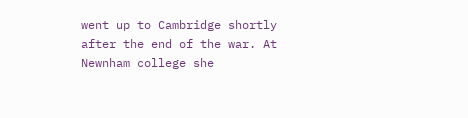went up to Cambridge shortly after the end of the war. At Newnham college she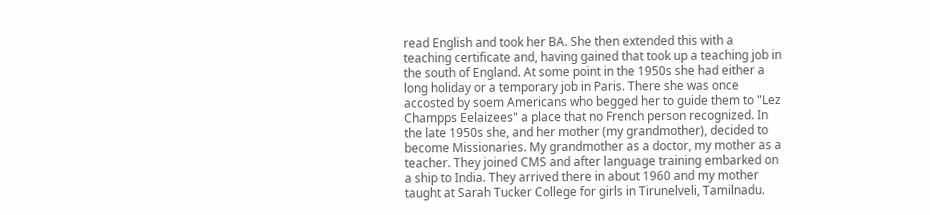read English and took her BA. She then extended this with a teaching certificate and, having gained that took up a teaching job in the south of England. At some point in the 1950s she had either a long holiday or a temporary job in Paris. There she was once accosted by soem Americans who begged her to guide them to "Lez Champps Eelaizees" a place that no French person recognized. In the late 1950s she, and her mother (my grandmother), decided to become Missionaries. My grandmother as a doctor, my mother as a teacher. They joined CMS and after language training embarked on a ship to India. They arrived there in about 1960 and my mother taught at Sarah Tucker College for girls in Tirunelveli, Tamilnadu.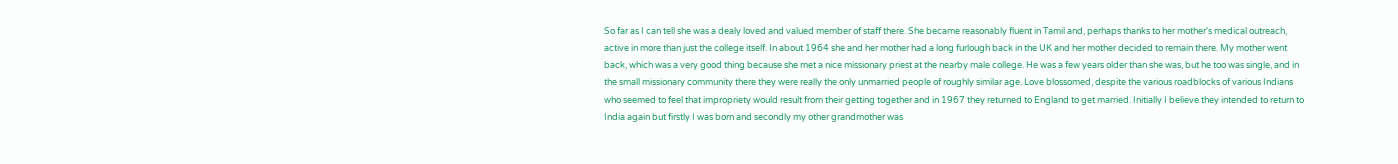So far as I can tell she was a dealy loved and valued member of staff there. She became reasonably fluent in Tamil and, perhaps thanks to her mother's medical outreach, active in more than just the college itself. In about 1964 she and her mother had a long furlough back in the UK and her mother decided to remain there. My mother went back, which was a very good thing because she met a nice missionary priest at the nearby male college. He was a few years older than she was, but he too was single, and in the small missionary community there they were really the only unmarried people of roughly similar age. Love blossomed, despite the various roadblocks of various Indians who seemed to feel that impropriety would result from their getting together and in 1967 they returned to England to get married. Initially I believe they intended to return to India again but firstly I was born and secondly my other grandmother was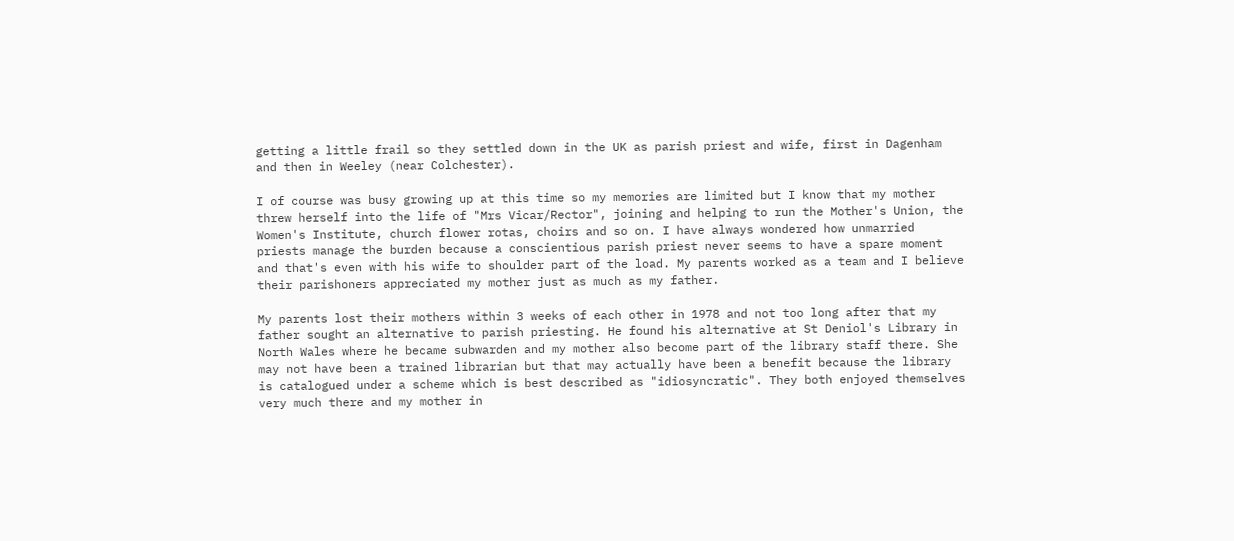getting a little frail so they settled down in the UK as parish priest and wife, first in Dagenham and then in Weeley (near Colchester).

I of course was busy growing up at this time so my memories are limited but I know that my mother threw herself into the life of "Mrs Vicar/Rector", joining and helping to run the Mother's Union, the Women's Institute, church flower rotas, choirs and so on. I have always wondered how unmarried priests manage the burden because a conscientious parish priest never seems to have a spare moment and that's even with his wife to shoulder part of the load. My parents worked as a team and I believe their parishoners appreciated my mother just as much as my father.

My parents lost their mothers within 3 weeks of each other in 1978 and not too long after that my father sought an alternative to parish priesting. He found his alternative at St Deniol's Library in North Wales where he became subwarden and my mother also become part of the library staff there. She may not have been a trained librarian but that may actually have been a benefit because the library is catalogued under a scheme which is best described as "idiosyncratic". They both enjoyed themselves very much there and my mother in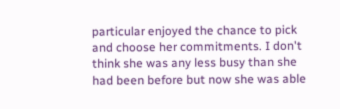particular enjoyed the chance to pick and choose her commitments. I don't think she was any less busy than she had been before but now she was able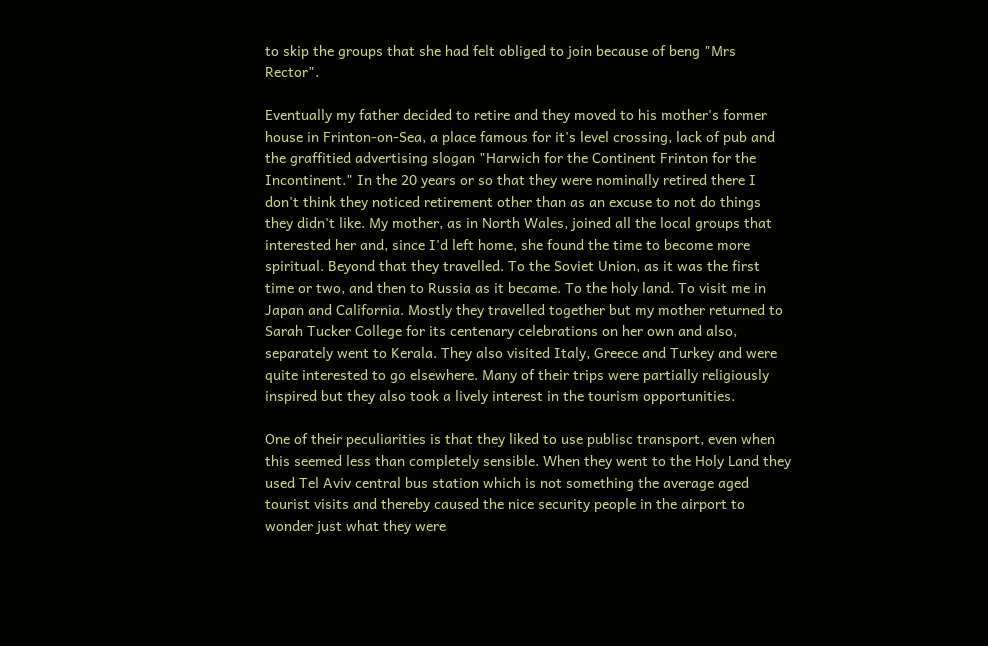to skip the groups that she had felt obliged to join because of beng "Mrs Rector".

Eventually my father decided to retire and they moved to his mother's former house in Frinton-on-Sea, a place famous for it's level crossing, lack of pub and the graffitied advertising slogan "Harwich for the Continent Frinton for the Incontinent." In the 20 years or so that they were nominally retired there I don't think they noticed retirement other than as an excuse to not do things they didn't like. My mother, as in North Wales, joined all the local groups that interested her and, since I'd left home, she found the time to become more spiritual. Beyond that they travelled. To the Soviet Union, as it was the first time or two, and then to Russia as it became. To the holy land. To visit me in Japan and California. Mostly they travelled together but my mother returned to Sarah Tucker College for its centenary celebrations on her own and also, separately went to Kerala. They also visited Italy, Greece and Turkey and were quite interested to go elsewhere. Many of their trips were partially religiously inspired but they also took a lively interest in the tourism opportunities.

One of their peculiarities is that they liked to use publisc transport, even when this seemed less than completely sensible. When they went to the Holy Land they used Tel Aviv central bus station which is not something the average aged tourist visits and thereby caused the nice security people in the airport to wonder just what they were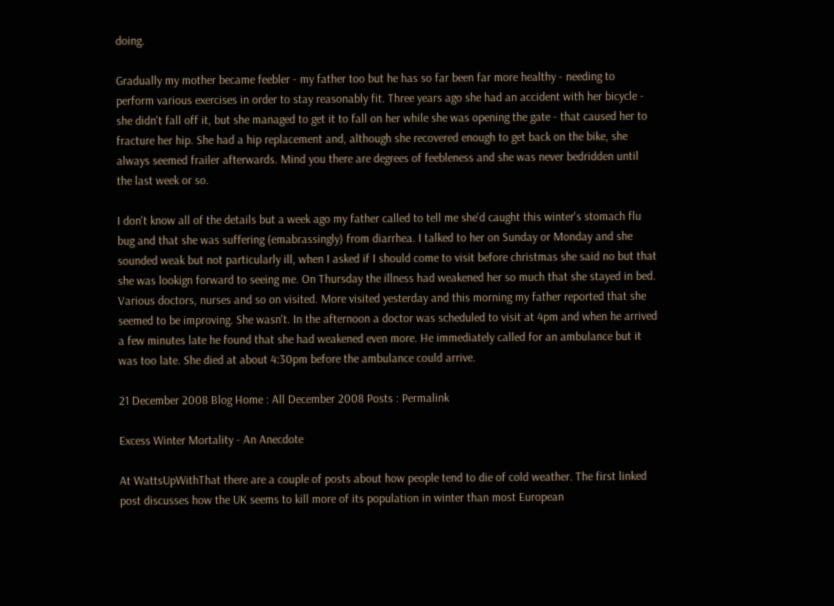doing.

Gradually my mother became feebler - my father too but he has so far been far more healthy - needing to perform various exercises in order to stay reasonably fit. Three years ago she had an accident with her bicycle - she didn't fall off it, but she managed to get it to fall on her while she was opening the gate - that caused her to fracture her hip. She had a hip replacement and, although she recovered enough to get back on the bike, she always seemed frailer afterwards. Mind you there are degrees of feebleness and she was never bedridden until the last week or so.

I don't know all of the details but a week ago my father called to tell me she'd caught this winter's stomach flu bug and that she was suffering (emabrassingly) from diarrhea. I talked to her on Sunday or Monday and she sounded weak but not particularly ill, when I asked if I should come to visit before christmas she said no but that she was lookign forward to seeing me. On Thursday the illness had weakened her so much that she stayed in bed. Various doctors, nurses and so on visited. More visited yesterday and this morning my father reported that she seemed to be improving. She wasn't. In the afternoon a doctor was scheduled to visit at 4pm and when he arrived a few minutes late he found that she had weakened even more. He immediately called for an ambulance but it was too late. She died at about 4:30pm before the ambulance could arrive.

21 December 2008 Blog Home : All December 2008 Posts : Permalink

Excess Winter Mortality - An Anecdote

At WattsUpWithThat there are a couple of posts about how people tend to die of cold weather. The first linked post discusses how the UK seems to kill more of its population in winter than most European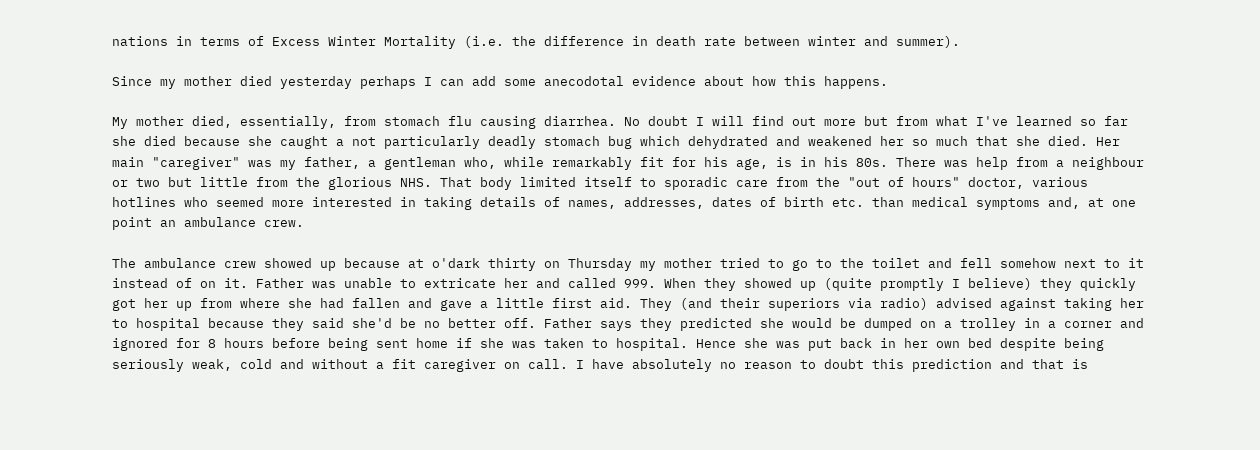nations in terms of Excess Winter Mortality (i.e. the difference in death rate between winter and summer).

Since my mother died yesterday perhaps I can add some anecodotal evidence about how this happens.

My mother died, essentially, from stomach flu causing diarrhea. No doubt I will find out more but from what I've learned so far she died because she caught a not particularly deadly stomach bug which dehydrated and weakened her so much that she died. Her main "caregiver" was my father, a gentleman who, while remarkably fit for his age, is in his 80s. There was help from a neighbour or two but little from the glorious NHS. That body limited itself to sporadic care from the "out of hours" doctor, various hotlines who seemed more interested in taking details of names, addresses, dates of birth etc. than medical symptoms and, at one point an ambulance crew.

The ambulance crew showed up because at o'dark thirty on Thursday my mother tried to go to the toilet and fell somehow next to it instead of on it. Father was unable to extricate her and called 999. When they showed up (quite promptly I believe) they quickly got her up from where she had fallen and gave a little first aid. They (and their superiors via radio) advised against taking her to hospital because they said she'd be no better off. Father says they predicted she would be dumped on a trolley in a corner and ignored for 8 hours before being sent home if she was taken to hospital. Hence she was put back in her own bed despite being seriously weak, cold and without a fit caregiver on call. I have absolutely no reason to doubt this prediction and that is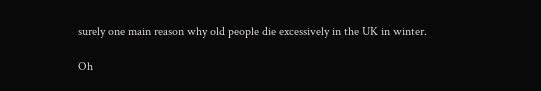surely one main reason why old people die excessively in the UK in winter.

Oh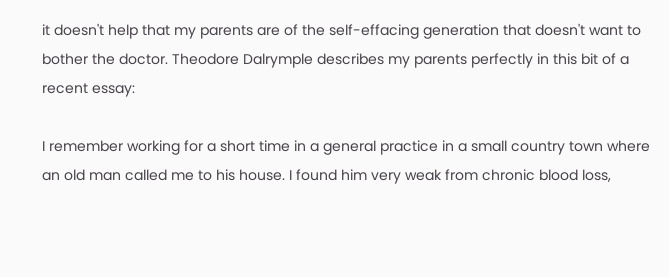it doesn't help that my parents are of the self-effacing generation that doesn't want to bother the doctor. Theodore Dalrymple describes my parents perfectly in this bit of a recent essay:

I remember working for a short time in a general practice in a small country town where an old man called me to his house. I found him very weak from chronic blood loss,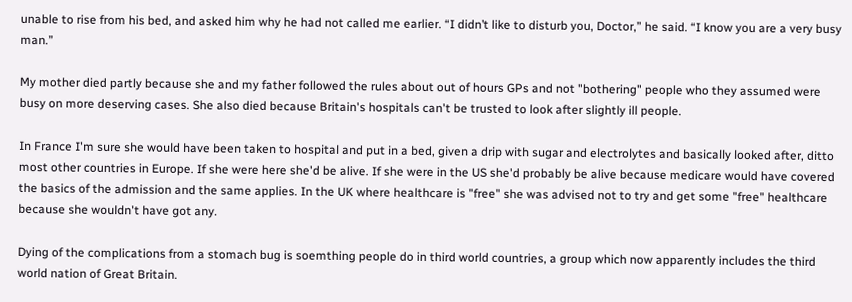unable to rise from his bed, and asked him why he had not called me earlier. “I didn’t like to disturb you, Doctor,” he said. “I know you are a very busy man.”

My mother died partly because she and my father followed the rules about out of hours GPs and not "bothering" people who they assumed were busy on more deserving cases. She also died because Britain's hospitals can't be trusted to look after slightly ill people.

In France I'm sure she would have been taken to hospital and put in a bed, given a drip with sugar and electrolytes and basically looked after, ditto most other countries in Europe. If she were here she'd be alive. If she were in the US she'd probably be alive because medicare would have covered the basics of the admission and the same applies. In the UK where healthcare is "free" she was advised not to try and get some "free" healthcare because she wouldn't have got any.

Dying of the complications from a stomach bug is soemthing people do in third world countries, a group which now apparently includes the third world nation of Great Britain.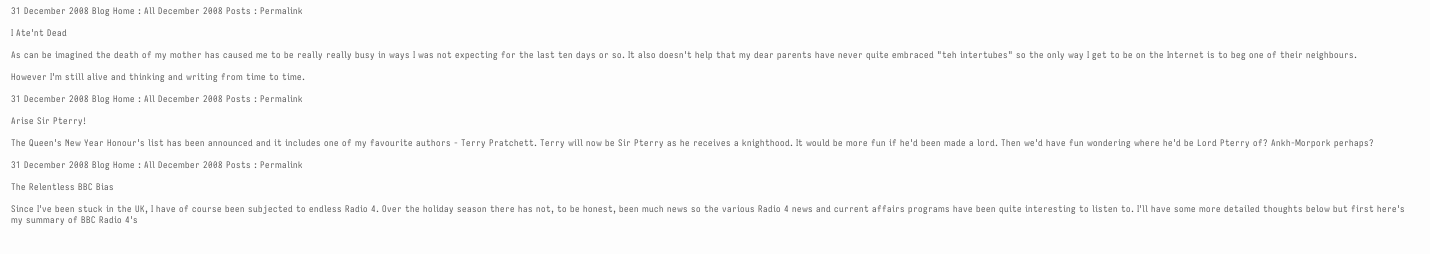31 December 2008 Blog Home : All December 2008 Posts : Permalink

I Ate'nt Dead

As can be imagined the death of my mother has caused me to be really really busy in ways I was not expecting for the last ten days or so. It also doesn't help that my dear parents have never quite embraced "teh intertubes" so the only way I get to be on the Internet is to beg one of their neighbours.

However I'm still alive and thinking and writing from time to time.

31 December 2008 Blog Home : All December 2008 Posts : Permalink

Arise Sir Pterry!

The Queen's New Year Honour's list has been announced and it includes one of my favourite authors - Terry Pratchett. Terry will now be Sir Pterry as he receives a knighthood. It would be more fun if he'd been made a lord. Then we'd have fun wondering where he'd be Lord Pterry of? Ankh-Morpork perhaps?

31 December 2008 Blog Home : All December 2008 Posts : Permalink

The Relentless BBC Bias

Since I've been stuck in the UK, I have of course been subjected to endless Radio 4. Over the holiday season there has not, to be honest, been much news so the various Radio 4 news and current affairs programs have been quite interesting to listen to. I'll have some more detailed thoughts below but first here's my summary of BBC Radio 4's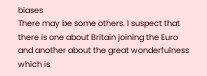biases
There may be some others. I suspect that there is one about Britain joining the Euro and another about the great wonderfulness which is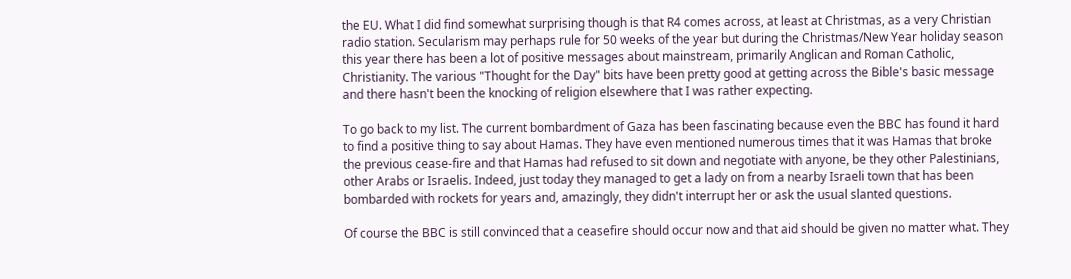the EU. What I did find somewhat surprising though is that R4 comes across, at least at Christmas, as a very Christian radio station. Secularism may perhaps rule for 50 weeks of the year but during the Christmas/New Year holiday season this year there has been a lot of positive messages about mainstream, primarily Anglican and Roman Catholic, Christianity. The various "Thought for the Day" bits have been pretty good at getting across the Bible's basic message and there hasn't been the knocking of religion elsewhere that I was rather expecting.

To go back to my list. The current bombardment of Gaza has been fascinating because even the BBC has found it hard to find a positive thing to say about Hamas. They have even mentioned numerous times that it was Hamas that broke the previous cease-fire and that Hamas had refused to sit down and negotiate with anyone, be they other Palestinians, other Arabs or Israelis. Indeed, just today they managed to get a lady on from a nearby Israeli town that has been bombarded with rockets for years and, amazingly, they didn't interrupt her or ask the usual slanted questions.

Of course the BBC is still convinced that a ceasefire should occur now and that aid should be given no matter what. They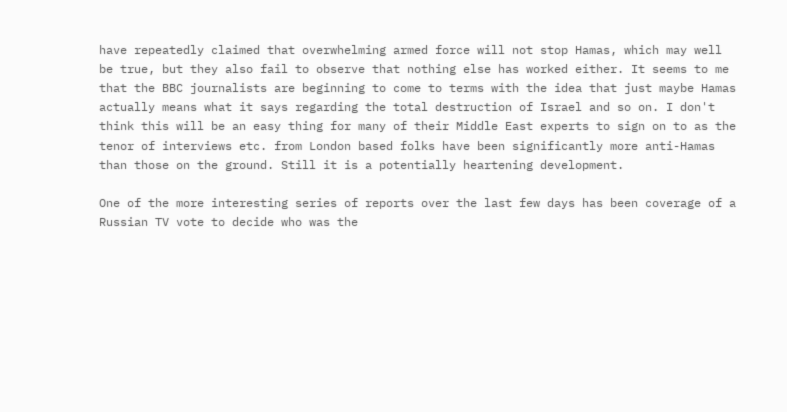have repeatedly claimed that overwhelming armed force will not stop Hamas, which may well be true, but they also fail to observe that nothing else has worked either. It seems to me that the BBC journalists are beginning to come to terms with the idea that just maybe Hamas actually means what it says regarding the total destruction of Israel and so on. I don't think this will be an easy thing for many of their Middle East experts to sign on to as the tenor of interviews etc. from London based folks have been significantly more anti-Hamas than those on the ground. Still it is a potentially heartening development.

One of the more interesting series of reports over the last few days has been coverage of a Russian TV vote to decide who was the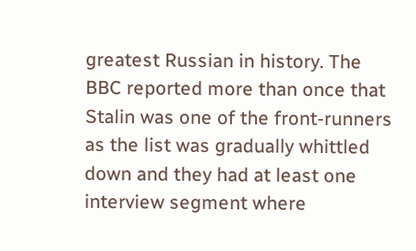greatest Russian in history. The BBC reported more than once that Stalin was one of the front-runners as the list was gradually whittled down and they had at least one interview segment where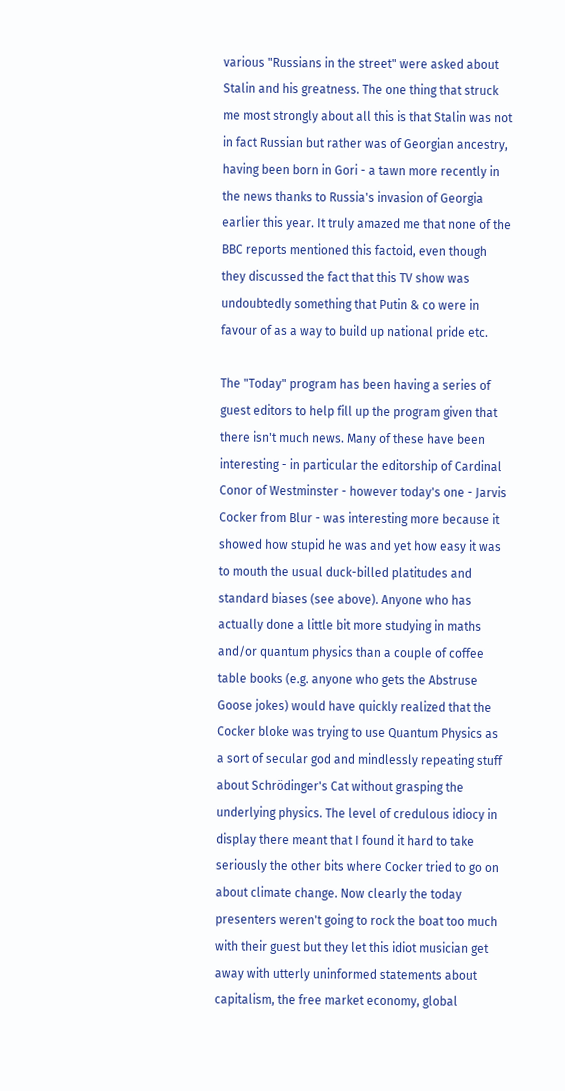various "Russians in the street" were asked about Stalin and his greatness. The one thing that struck me most strongly about all this is that Stalin was not in fact Russian but rather was of Georgian ancestry, having been born in Gori - a tawn more recently in the news thanks to Russia's invasion of Georgia earlier this year. It truly amazed me that none of the BBC reports mentioned this factoid, even though they discussed the fact that this TV show was undoubtedly something that Putin & co were in favour of as a way to build up national pride etc.

The "Today" program has been having a series of guest editors to help fill up the program given that there isn't much news. Many of these have been interesting - in particular the editorship of Cardinal Conor of Westminster - however today's one - Jarvis Cocker from Blur - was interesting more because it showed how stupid he was and yet how easy it was to mouth the usual duck-billed platitudes and standard biases (see above). Anyone who has actually done a little bit more studying in maths and/or quantum physics than a couple of coffee table books (e.g. anyone who gets the Abstruse Goose jokes) would have quickly realized that the Cocker bloke was trying to use Quantum Physics as a sort of secular god and mindlessly repeating stuff about Schrödinger's Cat without grasping the underlying physics. The level of credulous idiocy in display there meant that I found it hard to take seriously the other bits where Cocker tried to go on about climate change. Now clearly the today presenters weren't going to rock the boat too much with their guest but they let this idiot musician get away with utterly uninformed statements about capitalism, the free market economy, global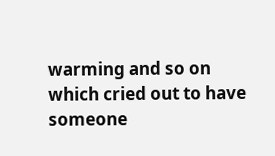warming and so on which cried out to have someone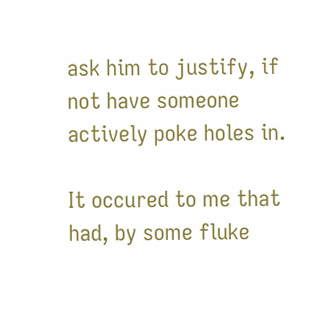ask him to justify, if not have someone actively poke holes in.

It occured to me that had, by some fluke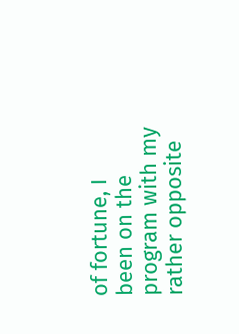of fortune, I been on the program with my rather opposite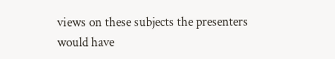views on these subjects the presenters would have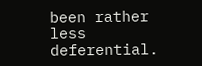been rather less deferential.